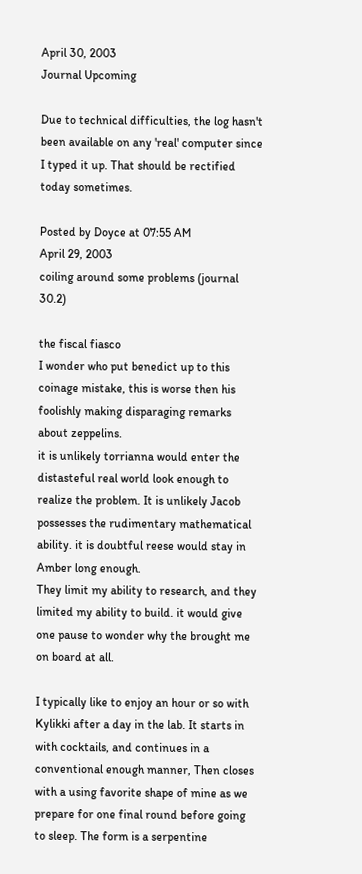April 30, 2003
Journal Upcoming

Due to technical difficulties, the log hasn't been available on any 'real' computer since I typed it up. That should be rectified today sometimes.

Posted by Doyce at 07:55 AM
April 29, 2003
coiling around some problems (journal 30.2)

the fiscal fiasco
I wonder who put benedict up to this coinage mistake, this is worse then his foolishly making disparaging remarks about zeppelins.
it is unlikely torrianna would enter the distasteful real world look enough to realize the problem. It is unlikely Jacob possesses the rudimentary mathematical ability. it is doubtful reese would stay in Amber long enough.
They limit my ability to research, and they limited my ability to build. it would give one pause to wonder why the brought me on board at all.

I typically like to enjoy an hour or so with Kylikki after a day in the lab. It starts in with cocktails, and continues in a conventional enough manner, Then closes with a using favorite shape of mine as we prepare for one final round before going to sleep. The form is a serpentine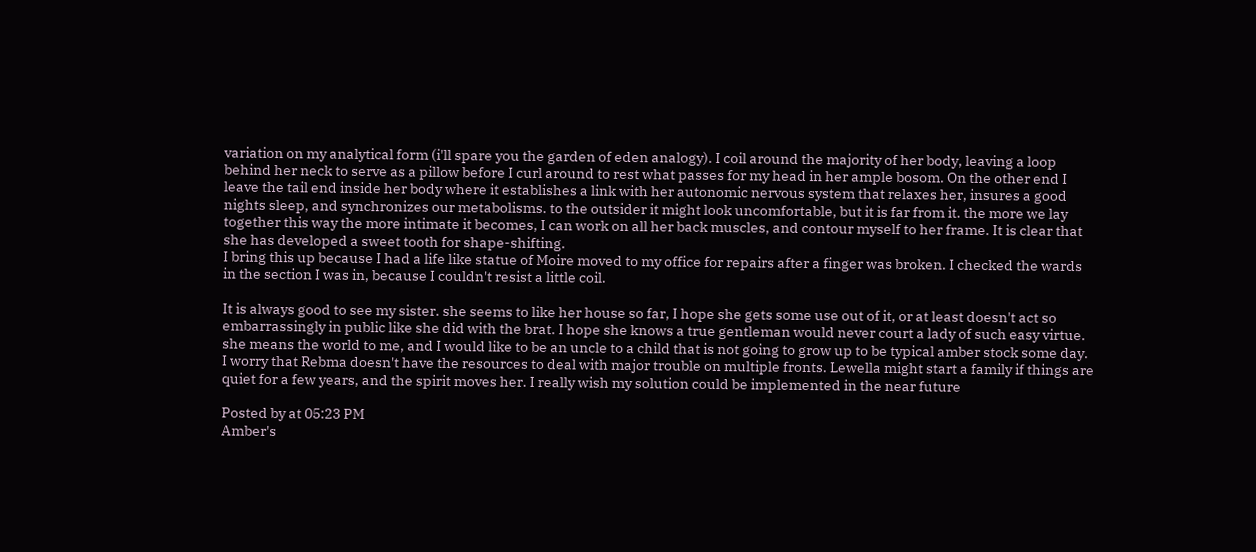variation on my analytical form (i'll spare you the garden of eden analogy). I coil around the majority of her body, leaving a loop behind her neck to serve as a pillow before I curl around to rest what passes for my head in her ample bosom. On the other end I leave the tail end inside her body where it establishes a link with her autonomic nervous system that relaxes her, insures a good nights sleep, and synchronizes our metabolisms. to the outsider it might look uncomfortable, but it is far from it. the more we lay together this way the more intimate it becomes, I can work on all her back muscles, and contour myself to her frame. It is clear that she has developed a sweet tooth for shape-shifting.
I bring this up because I had a life like statue of Moire moved to my office for repairs after a finger was broken. I checked the wards in the section I was in, because I couldn't resist a little coil.

It is always good to see my sister. she seems to like her house so far, I hope she gets some use out of it, or at least doesn't act so embarrassingly in public like she did with the brat. I hope she knows a true gentleman would never court a lady of such easy virtue. she means the world to me, and I would like to be an uncle to a child that is not going to grow up to be typical amber stock some day. I worry that Rebma doesn't have the resources to deal with major trouble on multiple fronts. Lewella might start a family if things are quiet for a few years, and the spirit moves her. I really wish my solution could be implemented in the near future

Posted by at 05:23 PM
Amber's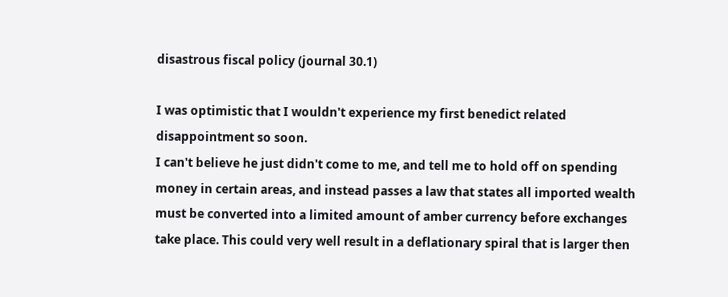disastrous fiscal policy (journal 30.1)

I was optimistic that I wouldn't experience my first benedict related disappointment so soon.
I can't believe he just didn't come to me, and tell me to hold off on spending money in certain areas, and instead passes a law that states all imported wealth must be converted into a limited amount of amber currency before exchanges take place. This could very well result in a deflationary spiral that is larger then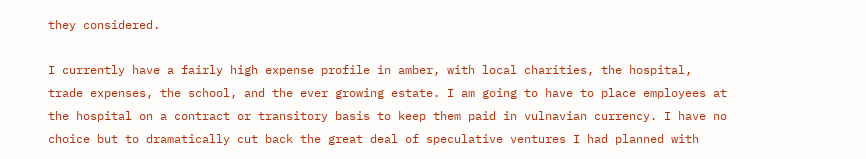they considered.

I currently have a fairly high expense profile in amber, with local charities, the hospital, trade expenses, the school, and the ever growing estate. I am going to have to place employees at the hospital on a contract or transitory basis to keep them paid in vulnavian currency. I have no choice but to dramatically cut back the great deal of speculative ventures I had planned with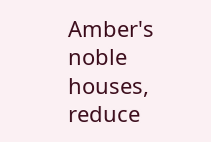Amber's noble houses, reduce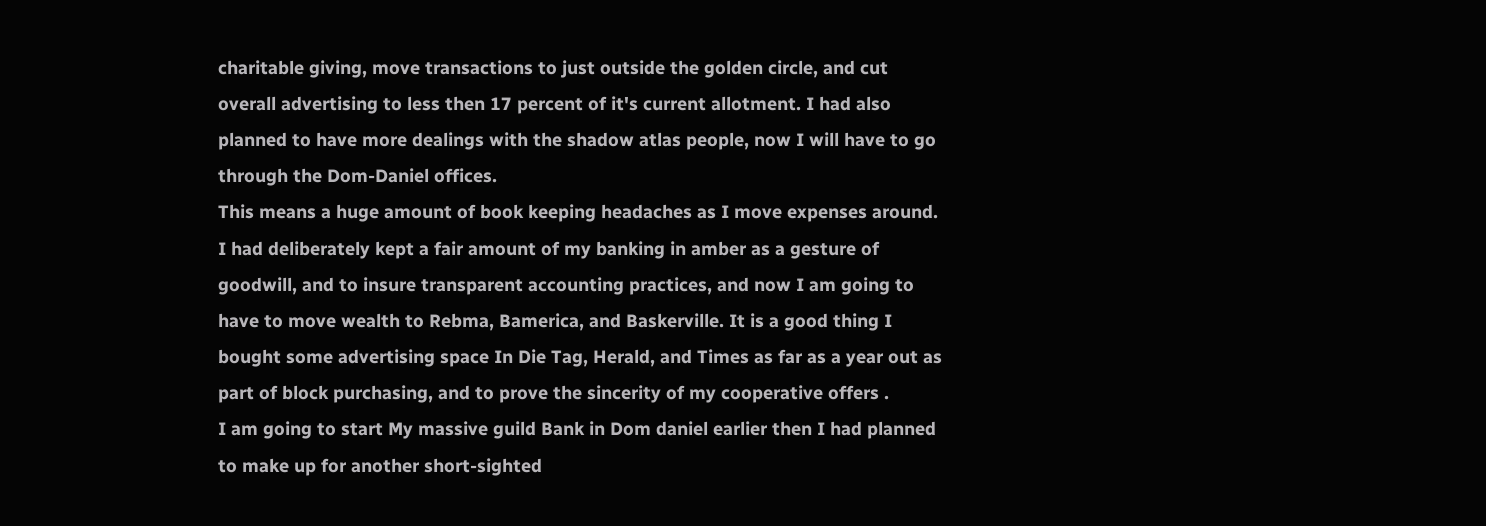charitable giving, move transactions to just outside the golden circle, and cut overall advertising to less then 17 percent of it's current allotment. I had also planned to have more dealings with the shadow atlas people, now I will have to go through the Dom-Daniel offices.
This means a huge amount of book keeping headaches as I move expenses around. I had deliberately kept a fair amount of my banking in amber as a gesture of goodwill, and to insure transparent accounting practices, and now I am going to have to move wealth to Rebma, Bamerica, and Baskerville. It is a good thing I bought some advertising space In Die Tag, Herald, and Times as far as a year out as part of block purchasing, and to prove the sincerity of my cooperative offers .
I am going to start My massive guild Bank in Dom daniel earlier then I had planned to make up for another short-sighted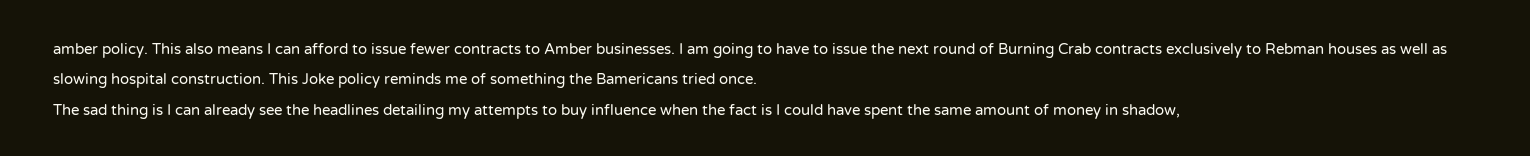amber policy. This also means I can afford to issue fewer contracts to Amber businesses. I am going to have to issue the next round of Burning Crab contracts exclusively to Rebman houses as well as slowing hospital construction. This Joke policy reminds me of something the Bamericans tried once.
The sad thing is I can already see the headlines detailing my attempts to buy influence when the fact is I could have spent the same amount of money in shadow,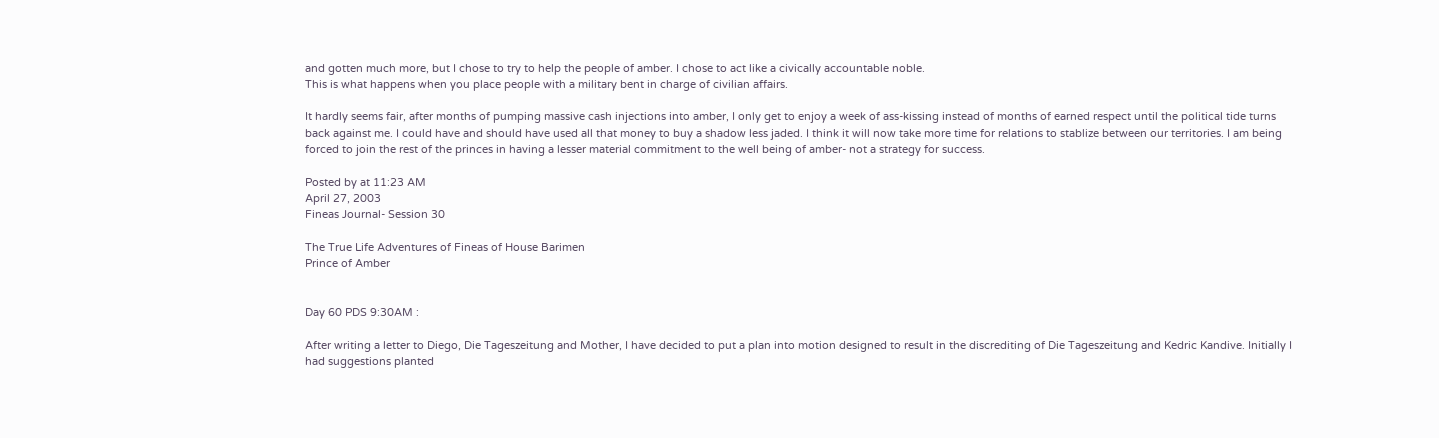and gotten much more, but I chose to try to help the people of amber. I chose to act like a civically accountable noble.
This is what happens when you place people with a military bent in charge of civilian affairs.

It hardly seems fair, after months of pumping massive cash injections into amber, I only get to enjoy a week of ass-kissing instead of months of earned respect until the political tide turns back against me. I could have and should have used all that money to buy a shadow less jaded. I think it will now take more time for relations to stablize between our territories. I am being forced to join the rest of the princes in having a lesser material commitment to the well being of amber- not a strategy for success.

Posted by at 11:23 AM
April 27, 2003
Fineas Journal- Session 30

The True Life Adventures of Fineas of House Barimen
Prince of Amber


Day 60 PDS 9:30AM :

After writing a letter to Diego, Die Tageszeitung and Mother, I have decided to put a plan into motion designed to result in the discrediting of Die Tageszeitung and Kedric Kandive. Initially I had suggestions planted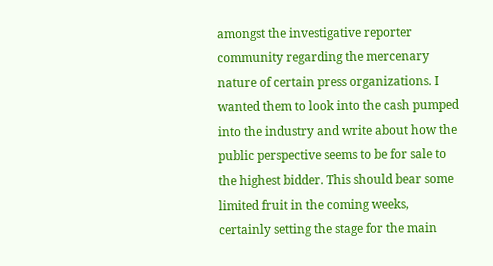amongst the investigative reporter community regarding the mercenary nature of certain press organizations. I wanted them to look into the cash pumped into the industry and write about how the public perspective seems to be for sale to the highest bidder. This should bear some limited fruit in the coming weeks, certainly setting the stage for the main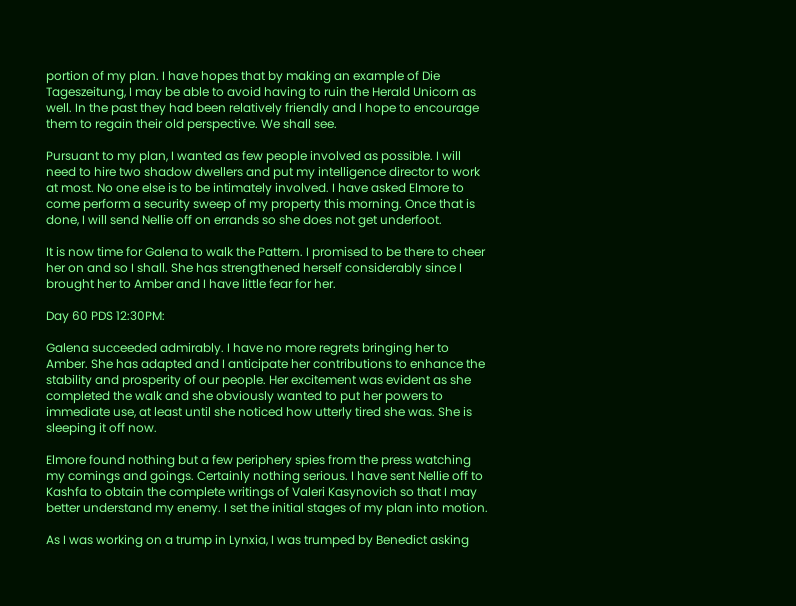portion of my plan. I have hopes that by making an example of Die Tageszeitung, I may be able to avoid having to ruin the Herald Unicorn as well. In the past they had been relatively friendly and I hope to encourage them to regain their old perspective. We shall see.

Pursuant to my plan, I wanted as few people involved as possible. I will need to hire two shadow dwellers and put my intelligence director to work at most. No one else is to be intimately involved. I have asked Elmore to come perform a security sweep of my property this morning. Once that is done, I will send Nellie off on errands so she does not get underfoot.

It is now time for Galena to walk the Pattern. I promised to be there to cheer her on and so I shall. She has strengthened herself considerably since I brought her to Amber and I have little fear for her.

Day 60 PDS 12:30PM:

Galena succeeded admirably. I have no more regrets bringing her to Amber. She has adapted and I anticipate her contributions to enhance the stability and prosperity of our people. Her excitement was evident as she completed the walk and she obviously wanted to put her powers to immediate use, at least until she noticed how utterly tired she was. She is sleeping it off now.

Elmore found nothing but a few periphery spies from the press watching my comings and goings. Certainly nothing serious. I have sent Nellie off to Kashfa to obtain the complete writings of Valeri Kasynovich so that I may better understand my enemy. I set the initial stages of my plan into motion.

As I was working on a trump in Lynxia, I was trumped by Benedict asking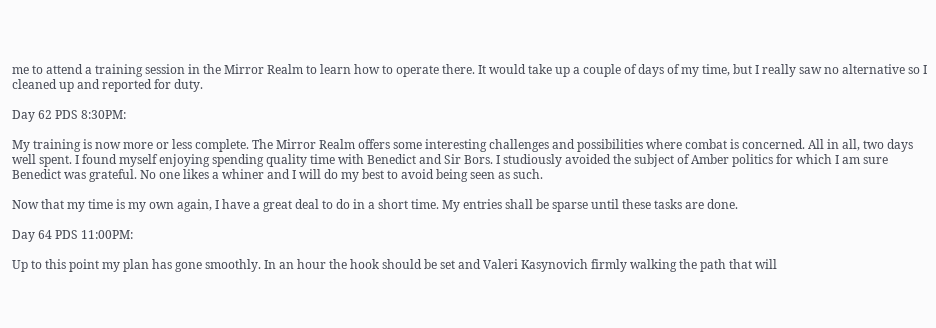me to attend a training session in the Mirror Realm to learn how to operate there. It would take up a couple of days of my time, but I really saw no alternative so I cleaned up and reported for duty.

Day 62 PDS 8:30PM:

My training is now more or less complete. The Mirror Realm offers some interesting challenges and possibilities where combat is concerned. All in all, two days well spent. I found myself enjoying spending quality time with Benedict and Sir Bors. I studiously avoided the subject of Amber politics for which I am sure Benedict was grateful. No one likes a whiner and I will do my best to avoid being seen as such.

Now that my time is my own again, I have a great deal to do in a short time. My entries shall be sparse until these tasks are done.

Day 64 PDS 11:00PM:

Up to this point my plan has gone smoothly. In an hour the hook should be set and Valeri Kasynovich firmly walking the path that will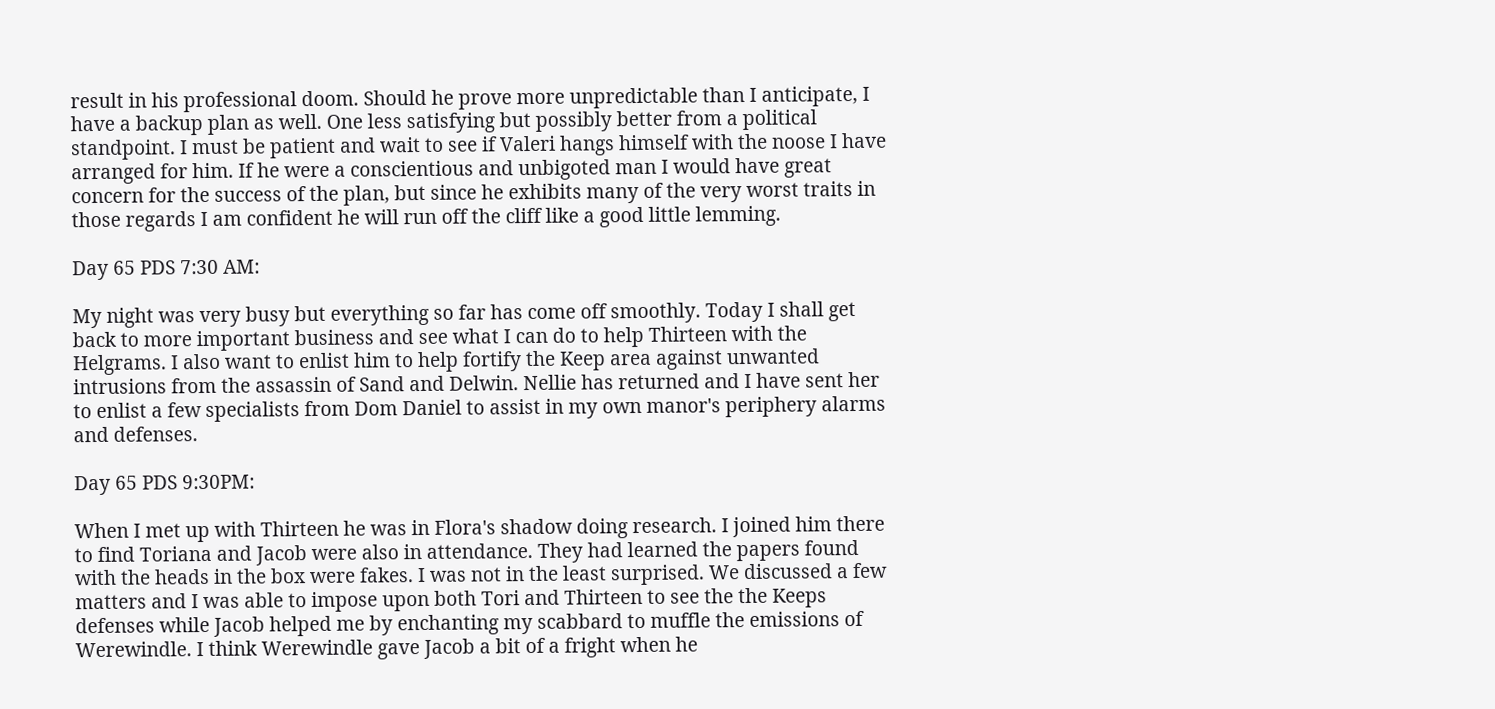result in his professional doom. Should he prove more unpredictable than I anticipate, I have a backup plan as well. One less satisfying but possibly better from a political standpoint. I must be patient and wait to see if Valeri hangs himself with the noose I have arranged for him. If he were a conscientious and unbigoted man I would have great concern for the success of the plan, but since he exhibits many of the very worst traits in those regards I am confident he will run off the cliff like a good little lemming.

Day 65 PDS 7:30 AM:

My night was very busy but everything so far has come off smoothly. Today I shall get back to more important business and see what I can do to help Thirteen with the Helgrams. I also want to enlist him to help fortify the Keep area against unwanted intrusions from the assassin of Sand and Delwin. Nellie has returned and I have sent her to enlist a few specialists from Dom Daniel to assist in my own manor's periphery alarms and defenses.

Day 65 PDS 9:30PM:

When I met up with Thirteen he was in Flora's shadow doing research. I joined him there to find Toriana and Jacob were also in attendance. They had learned the papers found with the heads in the box were fakes. I was not in the least surprised. We discussed a few matters and I was able to impose upon both Tori and Thirteen to see the the Keeps defenses while Jacob helped me by enchanting my scabbard to muffle the emissions of Werewindle. I think Werewindle gave Jacob a bit of a fright when he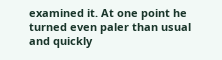examined it. At one point he turned even paler than usual and quickly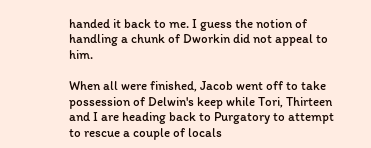handed it back to me. I guess the notion of handling a chunk of Dworkin did not appeal to him.

When all were finished, Jacob went off to take possession of Delwin's keep while Tori, Thirteen and I are heading back to Purgatory to attempt to rescue a couple of locals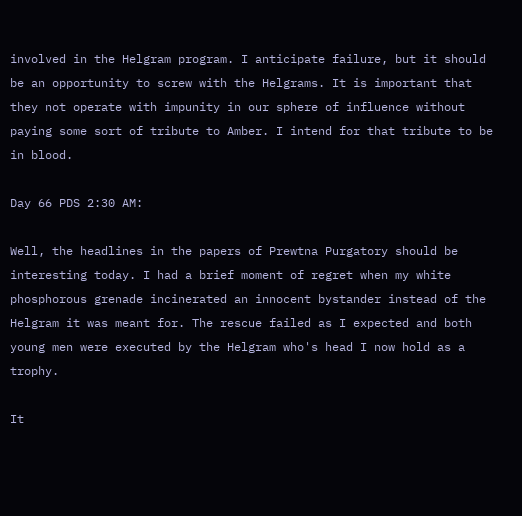involved in the Helgram program. I anticipate failure, but it should be an opportunity to screw with the Helgrams. It is important that they not operate with impunity in our sphere of influence without paying some sort of tribute to Amber. I intend for that tribute to be in blood.

Day 66 PDS 2:30 AM:

Well, the headlines in the papers of Prewtna Purgatory should be interesting today. I had a brief moment of regret when my white phosphorous grenade incinerated an innocent bystander instead of the Helgram it was meant for. The rescue failed as I expected and both young men were executed by the Helgram who's head I now hold as a trophy.

It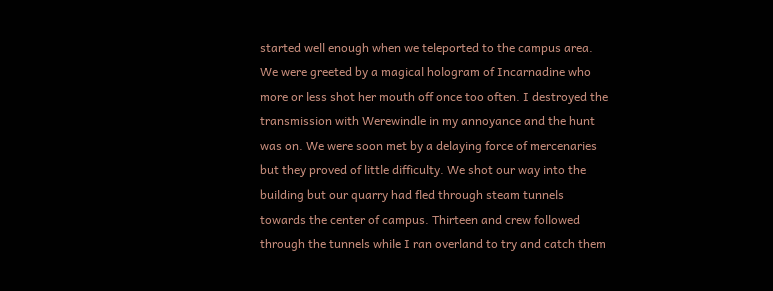started well enough when we teleported to the campus area. We were greeted by a magical hologram of Incarnadine who more or less shot her mouth off once too often. I destroyed the transmission with Werewindle in my annoyance and the hunt was on. We were soon met by a delaying force of mercenaries but they proved of little difficulty. We shot our way into the building but our quarry had fled through steam tunnels towards the center of campus. Thirteen and crew followed through the tunnels while I ran overland to try and catch them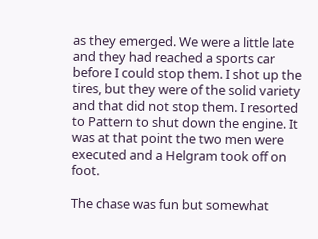as they emerged. We were a little late and they had reached a sports car before I could stop them. I shot up the tires, but they were of the solid variety and that did not stop them. I resorted to Pattern to shut down the engine. It was at that point the two men were executed and a Helgram took off on foot.

The chase was fun but somewhat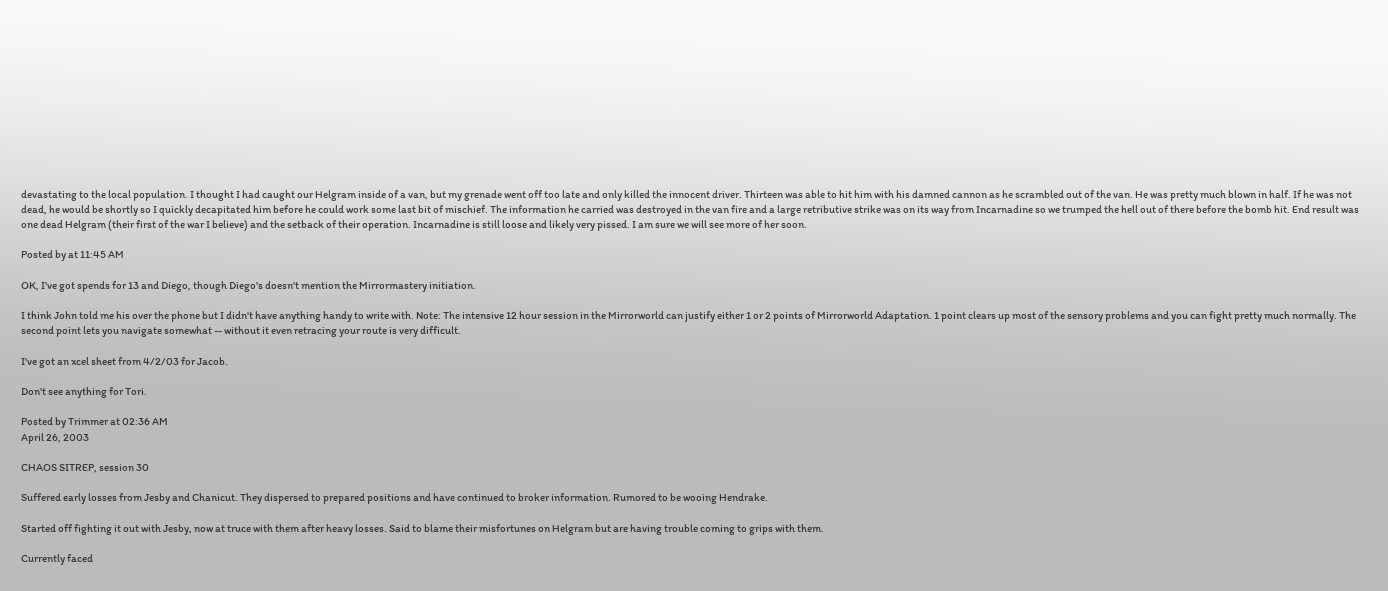devastating to the local population. I thought I had caught our Helgram inside of a van, but my grenade went off too late and only killed the innocent driver. Thirteen was able to hit him with his damned cannon as he scrambled out of the van. He was pretty much blown in half. If he was not dead, he would be shortly so I quickly decapitated him before he could work some last bit of mischief. The information he carried was destroyed in the van fire and a large retributive strike was on its way from Incarnadine so we trumped the hell out of there before the bomb hit. End result was one dead Helgram (their first of the war I believe) and the setback of their operation. Incarnadine is still loose and likely very pissed. I am sure we will see more of her soon.

Posted by at 11:45 AM

OK, I've got spends for 13 and Diego, though Diego's doesn't mention the Mirrormastery initiation.

I think John told me his over the phone but I didn't have anything handy to write with. Note: The intensive 12 hour session in the Mirrorworld can justify either 1 or 2 points of Mirrorworld Adaptation. 1 point clears up most of the sensory problems and you can fight pretty much normally. The second point lets you navigate somewhat -- without it even retracing your route is very difficult.

I've got an xcel sheet from 4/2/03 for Jacob.

Don't see anything for Tori.

Posted by Trimmer at 02:36 AM
April 26, 2003

CHAOS SITREP, session 30

Suffered early losses from Jesby and Chanicut. They dispersed to prepared positions and have continued to broker information. Rumored to be wooing Hendrake.

Started off fighting it out with Jesby, now at truce with them after heavy losses. Said to blame their misfortunes on Helgram but are having trouble coming to grips with them.

Currently faced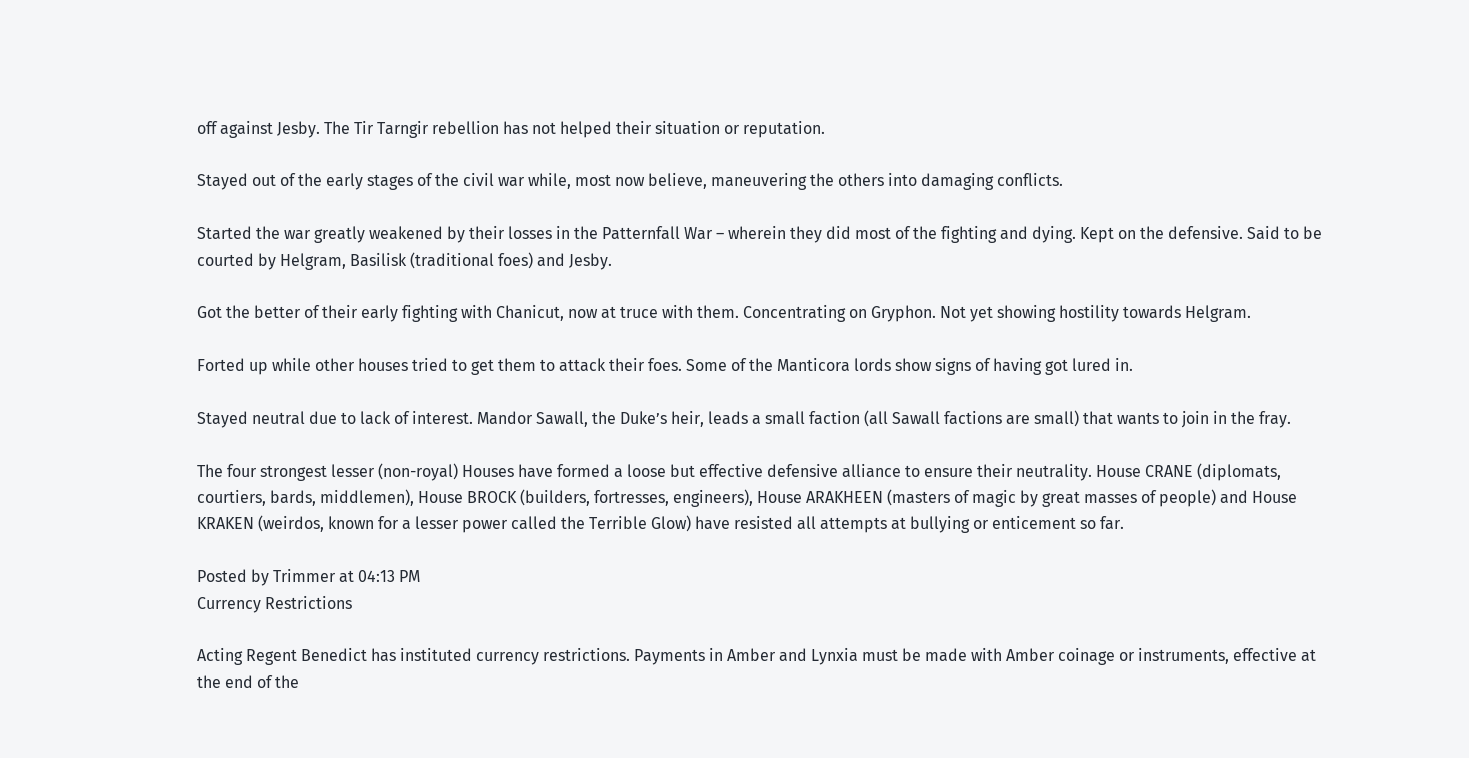off against Jesby. The Tir Tarngir rebellion has not helped their situation or reputation.

Stayed out of the early stages of the civil war while, most now believe, maneuvering the others into damaging conflicts.

Started the war greatly weakened by their losses in the Patternfall War – wherein they did most of the fighting and dying. Kept on the defensive. Said to be courted by Helgram, Basilisk (traditional foes) and Jesby.

Got the better of their early fighting with Chanicut, now at truce with them. Concentrating on Gryphon. Not yet showing hostility towards Helgram.

Forted up while other houses tried to get them to attack their foes. Some of the Manticora lords show signs of having got lured in.

Stayed neutral due to lack of interest. Mandor Sawall, the Duke’s heir, leads a small faction (all Sawall factions are small) that wants to join in the fray.

The four strongest lesser (non-royal) Houses have formed a loose but effective defensive alliance to ensure their neutrality. House CRANE (diplomats, courtiers, bards, middlemen), House BROCK (builders, fortresses, engineers), House ARAKHEEN (masters of magic by great masses of people) and House KRAKEN (weirdos, known for a lesser power called the Terrible Glow) have resisted all attempts at bullying or enticement so far.

Posted by Trimmer at 04:13 PM
Currency Restrictions

Acting Regent Benedict has instituted currency restrictions. Payments in Amber and Lynxia must be made with Amber coinage or instruments, effective at the end of the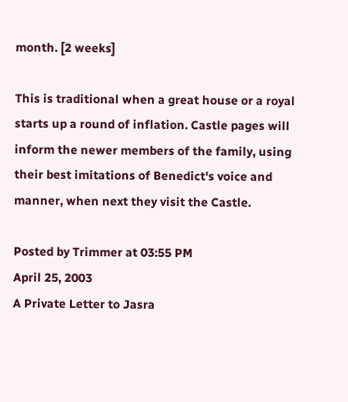month. [2 weeks]

This is traditional when a great house or a royal starts up a round of inflation. Castle pages will inform the newer members of the family, using their best imitations of Benedict's voice and manner, when next they visit the Castle.

Posted by Trimmer at 03:55 PM
April 25, 2003
A Private Letter to Jasra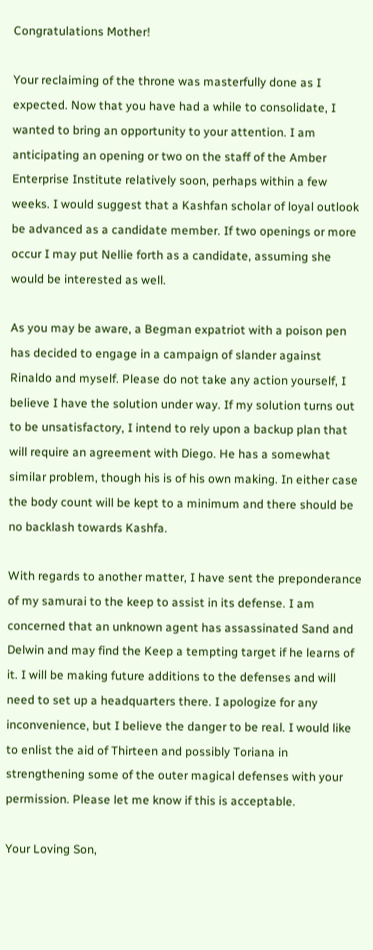Congratulations Mother!

Your reclaiming of the throne was masterfully done as I expected. Now that you have had a while to consolidate, I wanted to bring an opportunity to your attention. I am anticipating an opening or two on the staff of the Amber Enterprise Institute relatively soon, perhaps within a few weeks. I would suggest that a Kashfan scholar of loyal outlook be advanced as a candidate member. If two openings or more occur I may put Nellie forth as a candidate, assuming she would be interested as well.

As you may be aware, a Begman expatriot with a poison pen has decided to engage in a campaign of slander against Rinaldo and myself. Please do not take any action yourself, I believe I have the solution under way. If my solution turns out to be unsatisfactory, I intend to rely upon a backup plan that will require an agreement with Diego. He has a somewhat similar problem, though his is of his own making. In either case the body count will be kept to a minimum and there should be no backlash towards Kashfa.

With regards to another matter, I have sent the preponderance of my samurai to the keep to assist in its defense. I am concerned that an unknown agent has assassinated Sand and Delwin and may find the Keep a tempting target if he learns of it. I will be making future additions to the defenses and will need to set up a headquarters there. I apologize for any inconvenience, but I believe the danger to be real. I would like to enlist the aid of Thirteen and possibly Toriana in strengthening some of the outer magical defenses with your permission. Please let me know if this is acceptable.

Your Loving Son,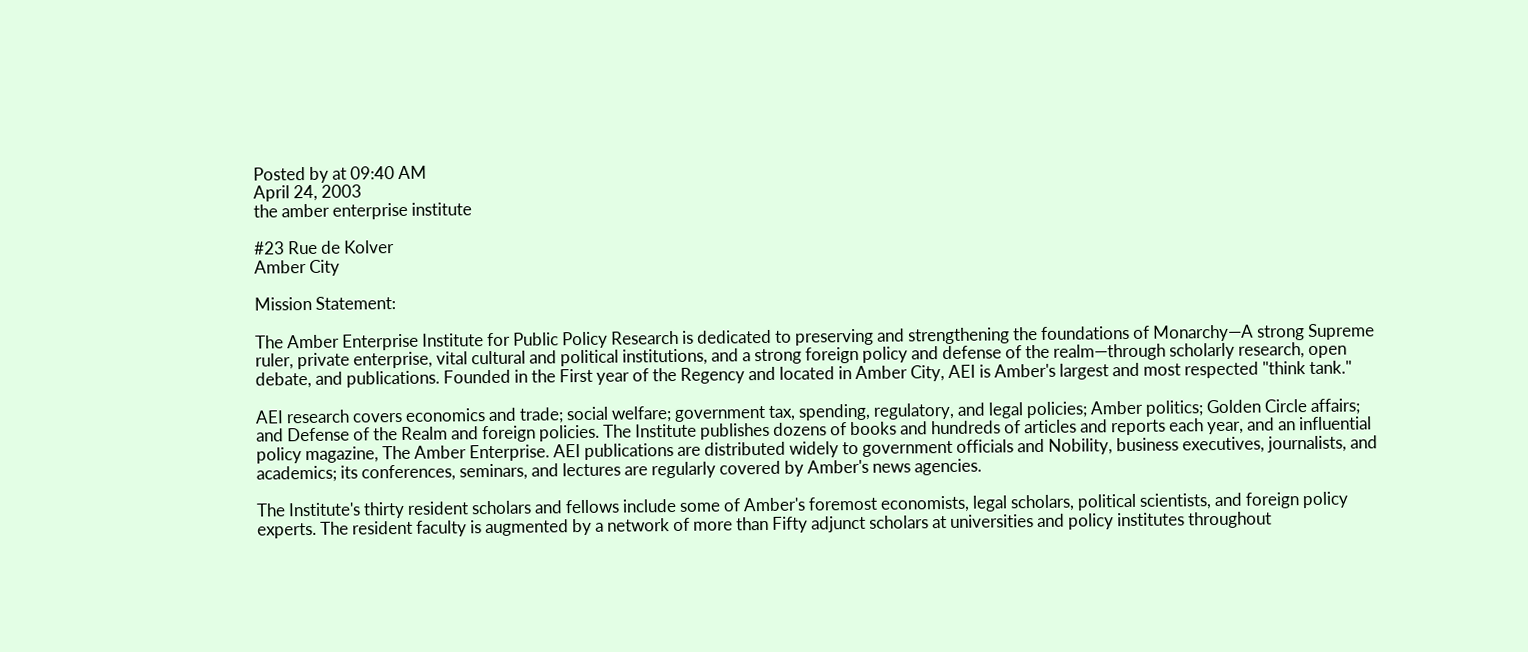Posted by at 09:40 AM
April 24, 2003
the amber enterprise institute

#23 Rue de Kolver
Amber City

Mission Statement:

The Amber Enterprise Institute for Public Policy Research is dedicated to preserving and strengthening the foundations of Monarchy—A strong Supreme ruler, private enterprise, vital cultural and political institutions, and a strong foreign policy and defense of the realm—through scholarly research, open debate, and publications. Founded in the First year of the Regency and located in Amber City, AEI is Amber's largest and most respected "think tank."

AEI research covers economics and trade; social welfare; government tax, spending, regulatory, and legal policies; Amber politics; Golden Circle affairs; and Defense of the Realm and foreign policies. The Institute publishes dozens of books and hundreds of articles and reports each year, and an influential policy magazine, The Amber Enterprise. AEI publications are distributed widely to government officials and Nobility, business executives, journalists, and academics; its conferences, seminars, and lectures are regularly covered by Amber's news agencies.

The Institute's thirty resident scholars and fellows include some of Amber's foremost economists, legal scholars, political scientists, and foreign policy experts. The resident faculty is augmented by a network of more than Fifty adjunct scholars at universities and policy institutes throughout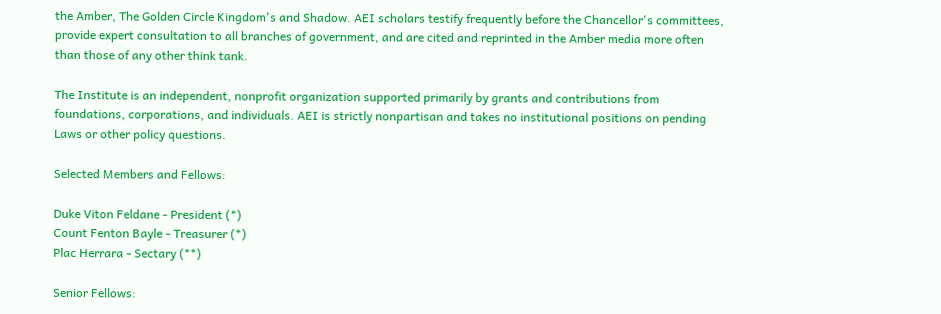the Amber, The Golden Circle Kingdom's and Shadow. AEI scholars testify frequently before the Chancellor's committees, provide expert consultation to all branches of government, and are cited and reprinted in the Amber media more often than those of any other think tank.

The Institute is an independent, nonprofit organization supported primarily by grants and contributions from foundations, corporations, and individuals. AEI is strictly nonpartisan and takes no institutional positions on pending Laws or other policy questions.

Selected Members and Fellows:

Duke Viton Feldane - President (*)
Count Fenton Bayle - Treasurer (*)
Plac Herrara - Sectary (**)

Senior Fellows: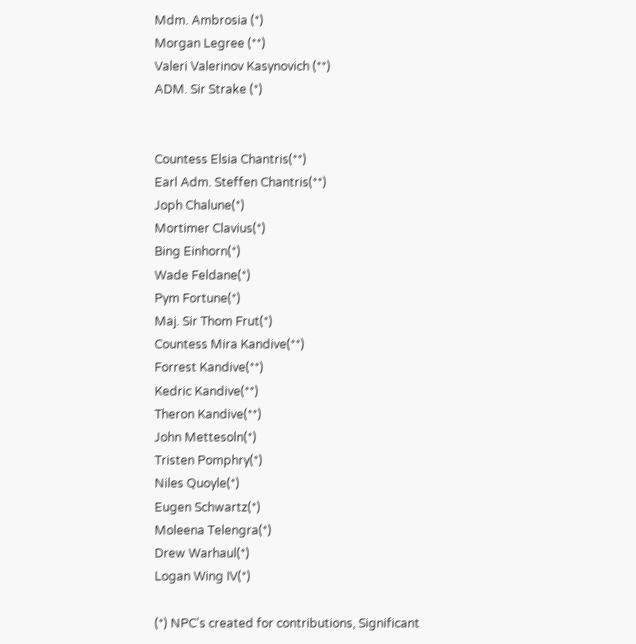Mdm. Ambrosia (*)
Morgan Legree (**)
Valeri Valerinov Kasynovich (**)
ADM. Sir Strake (*)


Countess Elsia Chantris(**)
Earl Adm. Steffen Chantris(**)
Joph Chalune(*)
Mortimer Clavius(*)
Bing Einhorn(*)
Wade Feldane(*)
Pym Fortune(*)
Maj. Sir Thom Frut(*)
Countess Mira Kandive(**)
Forrest Kandive(**)
Kedric Kandive(**)
Theron Kandive(**)
John Mettesoln(*)
Tristen Pomphry(*)
Niles Quoyle(*)
Eugen Schwartz(*)
Moleena Telengra(*)
Drew Warhaul(*)
Logan Wing IV(*)

(*) NPC's created for contributions, Significant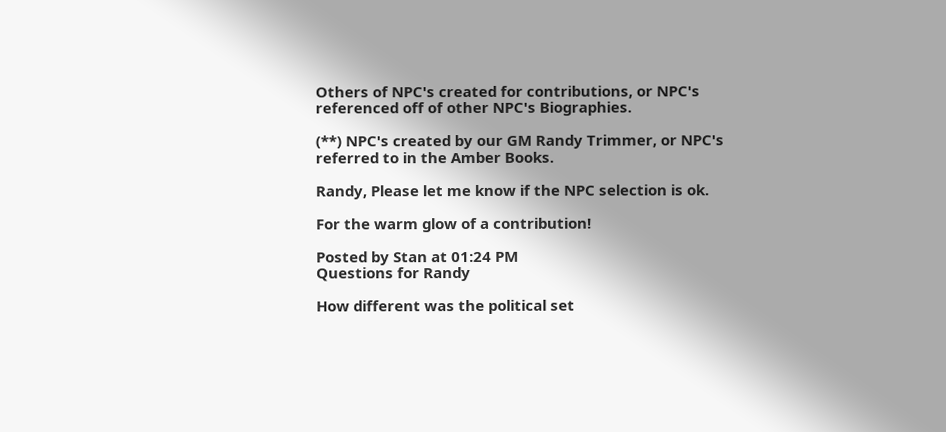Others of NPC's created for contributions, or NPC's referenced off of other NPC's Biographies.

(**) NPC's created by our GM Randy Trimmer, or NPC's referred to in the Amber Books.

Randy, Please let me know if the NPC selection is ok.

For the warm glow of a contribution!

Posted by Stan at 01:24 PM
Questions for Randy

How different was the political set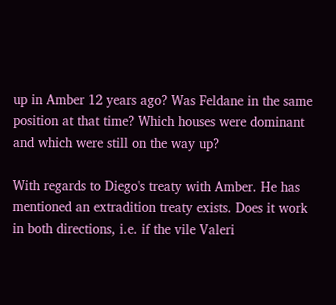up in Amber 12 years ago? Was Feldane in the same position at that time? Which houses were dominant and which were still on the way up?

With regards to Diego's treaty with Amber. He has mentioned an extradition treaty exists. Does it work in both directions, i.e. if the vile Valeri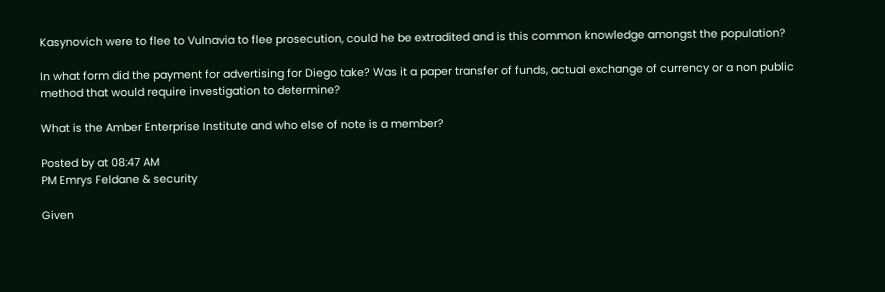Kasynovich were to flee to Vulnavia to flee prosecution, could he be extradited and is this common knowledge amongst the population?

In what form did the payment for advertising for Diego take? Was it a paper transfer of funds, actual exchange of currency or a non public method that would require investigation to determine?

What is the Amber Enterprise Institute and who else of note is a member?

Posted by at 08:47 AM
PM Emrys Feldane & security

Given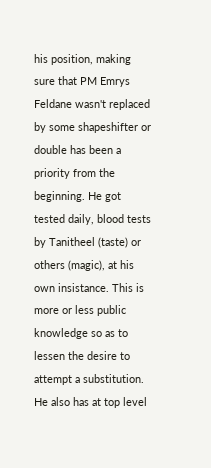his position, making sure that PM Emrys Feldane wasn't replaced by some shapeshifter or double has been a priority from the beginning. He got tested daily, blood tests by Tanitheel (taste) or others (magic), at his own insistance. This is more or less public knowledge so as to lessen the desire to attempt a substitution. He also has at top level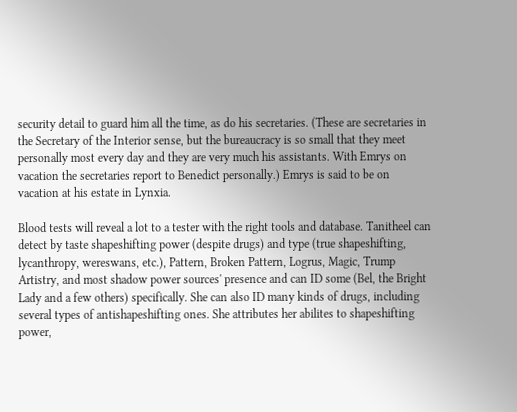security detail to guard him all the time, as do his secretaries. (These are secretaries in the Secretary of the Interior sense, but the bureaucracy is so small that they meet personally most every day and they are very much his assistants. With Emrys on vacation the secretaries report to Benedict personally.) Emrys is said to be on vacation at his estate in Lynxia.

Blood tests will reveal a lot to a tester with the right tools and database. Tanitheel can detect by taste shapeshifting power (despite drugs) and type (true shapeshifting, lycanthropy, wereswans, etc.), Pattern, Broken Pattern, Logrus, Magic, Trump Artistry, and most shadow power sources' presence and can ID some (Bel, the Bright Lady and a few others) specifically. She can also ID many kinds of drugs, including several types of antishapeshifting ones. She attributes her abilites to shapeshifting power,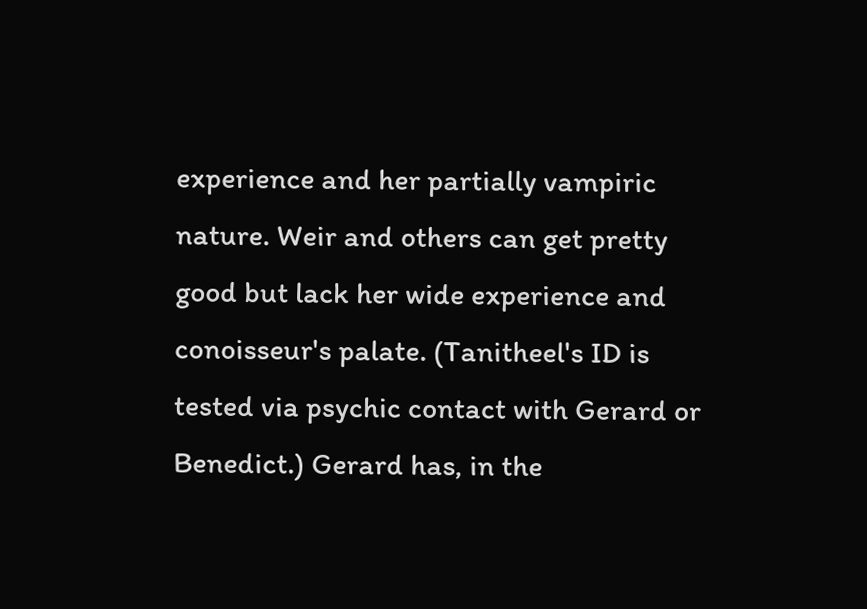experience and her partially vampiric nature. Weir and others can get pretty good but lack her wide experience and conoisseur's palate. (Tanitheel's ID is tested via psychic contact with Gerard or Benedict.) Gerard has, in the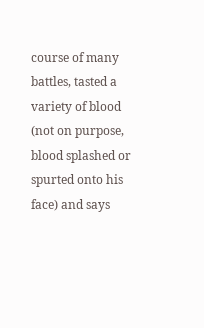course of many battles, tasted a variety of blood (not on purpose, blood splashed or spurted onto his face) and says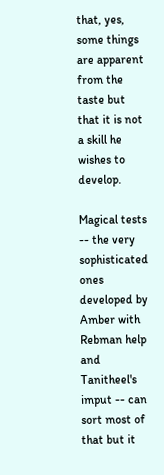that, yes, some things are apparent from the taste but that it is not a skill he wishes to develop.

Magical tests -- the very sophisticated ones developed by Amber with Rebman help and Tanitheel's imput -- can sort most of that but it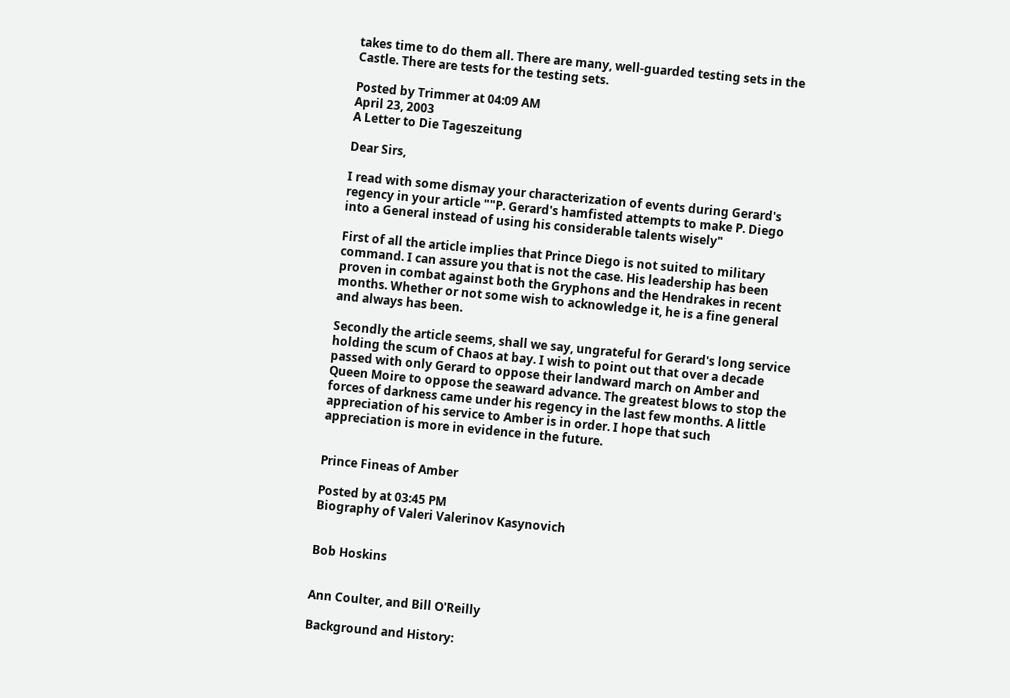takes time to do them all. There are many, well-guarded testing sets in the Castle. There are tests for the testing sets.

Posted by Trimmer at 04:09 AM
April 23, 2003
A Letter to Die Tageszeitung

Dear Sirs,

I read with some dismay your characterization of events during Gerard's regency in your article ""P. Gerard's hamfisted attempts to make P. Diego into a General instead of using his considerable talents wisely"

First of all the article implies that Prince Diego is not suited to military command. I can assure you that is not the case. His leadership has been proven in combat against both the Gryphons and the Hendrakes in recent months. Whether or not some wish to acknowledge it, he is a fine general and always has been.

Secondly the article seems, shall we say, ungrateful for Gerard's long service holding the scum of Chaos at bay. I wish to point out that over a decade passed with only Gerard to oppose their landward march on Amber and Queen Moire to oppose the seaward advance. The greatest blows to stop the forces of darkness came under his regency in the last few months. A little appreciation of his service to Amber is in order. I hope that such appreciation is more in evidence in the future.


Prince Fineas of Amber

Posted by at 03:45 PM
Biography of Valeri Valerinov Kasynovich


Bob Hoskins


Ann Coulter, and Bill O'Reilly

Background and History: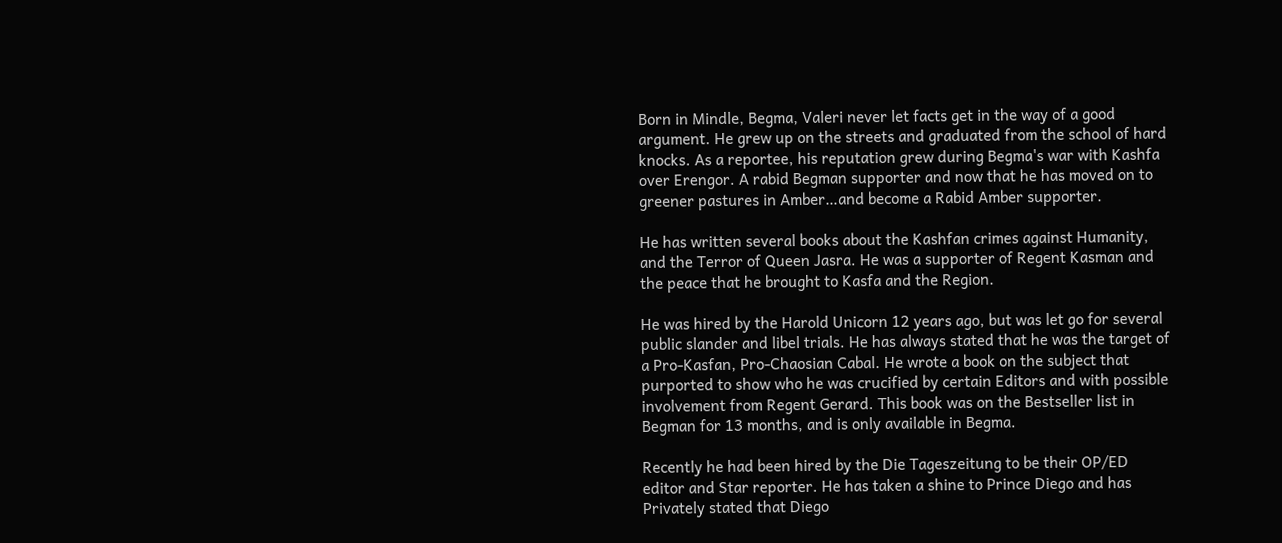Born in Mindle, Begma, Valeri never let facts get in the way of a good argument. He grew up on the streets and graduated from the school of hard knocks. As a reportee, his reputation grew during Begma's war with Kashfa over Erengor. A rabid Begman supporter and now that he has moved on to greener pastures in Amber…and become a Rabid Amber supporter.

He has written several books about the Kashfan crimes against Humanity, and the Terror of Queen Jasra. He was a supporter of Regent Kasman and the peace that he brought to Kasfa and the Region.

He was hired by the Harold Unicorn 12 years ago, but was let go for several public slander and libel trials. He has always stated that he was the target of a Pro-Kasfan, Pro-Chaosian Cabal. He wrote a book on the subject that purported to show who he was crucified by certain Editors and with possible involvement from Regent Gerard. This book was on the Bestseller list in Begman for 13 months, and is only available in Begma.

Recently he had been hired by the Die Tageszeitung to be their OP/ED editor and Star reporter. He has taken a shine to Prince Diego and has Privately stated that Diego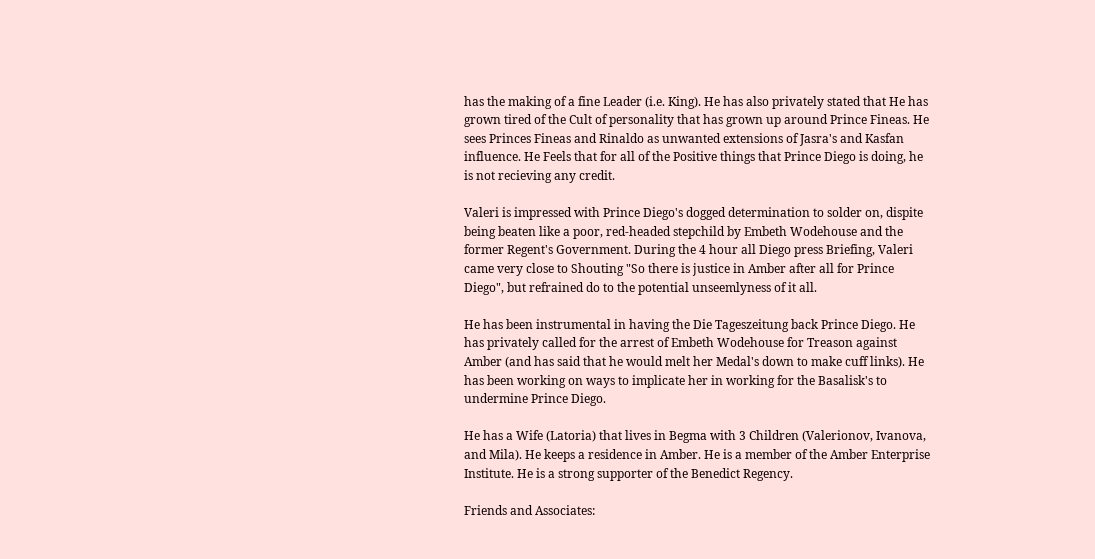has the making of a fine Leader (i.e. King). He has also privately stated that He has grown tired of the Cult of personality that has grown up around Prince Fineas. He sees Princes Fineas and Rinaldo as unwanted extensions of Jasra's and Kasfan influence. He Feels that for all of the Positive things that Prince Diego is doing, he is not recieving any credit.

Valeri is impressed with Prince Diego's dogged determination to solder on, dispite being beaten like a poor, red-headed stepchild by Embeth Wodehouse and the former Regent's Government. During the 4 hour all Diego press Briefing, Valeri came very close to Shouting "So there is justice in Amber after all for Prince Diego", but refrained do to the potential unseemlyness of it all.

He has been instrumental in having the Die Tageszeitung back Prince Diego. He has privately called for the arrest of Embeth Wodehouse for Treason against Amber (and has said that he would melt her Medal's down to make cuff links). He has been working on ways to implicate her in working for the Basalisk's to undermine Prince Diego.

He has a Wife (Latoria) that lives in Begma with 3 Children (Valerionov, Ivanova, and Mila). He keeps a residence in Amber. He is a member of the Amber Enterprise Institute. He is a strong supporter of the Benedict Regency.

Friends and Associates: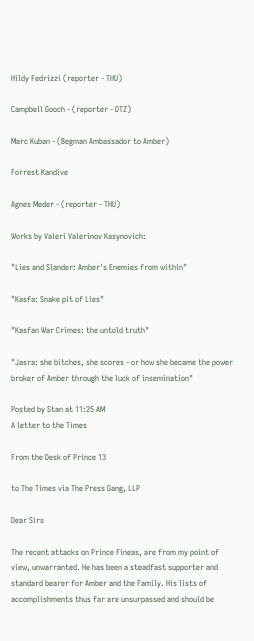Hildy Fedrizzi (reporter - THU)

Campbell Gooch - (reporter - DTZ)

Marc Kuban - (Begman Ambassador to Amber)

Forrest Kandive

Agnes Meder - (reporter - THU)

Works by Valeri Valerinov Kasynovich:

"Lies and Slander: Amber's Enemies from within"

"Kasfa: Snake pit of Lies"

"Kasfan War Crimes: the untold truth"

"Jasra: she bitches, she scores - or how she became the power broker of Amber through the luck of insemination"

Posted by Stan at 11:25 AM
A letter to the Times

From the Desk of Prince 13

to The Times via The Press Gang, LLP

Dear Sirs

The recent attacks on Prince Fineas, are from my point of view, unwarranted. He has been a steadfast supporter and standard bearer for Amber and the Family. His lists of accomplishments thus far are unsurpassed and should be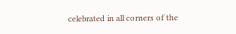celebrated in all corners of the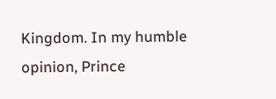Kingdom. In my humble opinion, Prince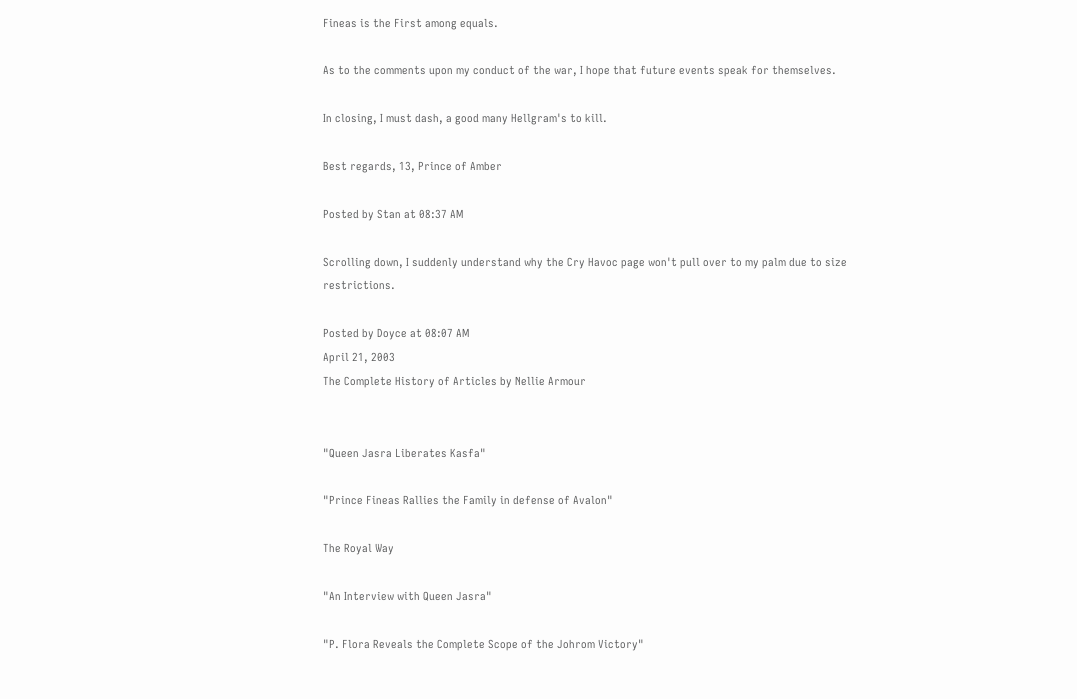Fineas is the First among equals.

As to the comments upon my conduct of the war, I hope that future events speak for themselves.

In closing, I must dash, a good many Hellgram's to kill.

Best regards, 13, Prince of Amber

Posted by Stan at 08:37 AM

Scrolling down, I suddenly understand why the Cry Havoc page won't pull over to my palm due to size restrictions.

Posted by Doyce at 08:07 AM
April 21, 2003
The Complete History of Articles by Nellie Armour


"Queen Jasra Liberates Kasfa"

"Prince Fineas Rallies the Family in defense of Avalon"

The Royal Way

"An Interview with Queen Jasra"

"P. Flora Reveals the Complete Scope of the Johrom Victory"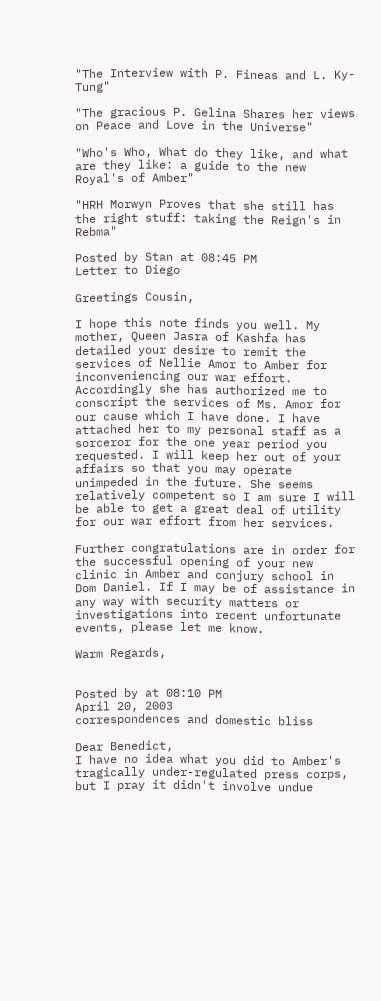"The Interview with P. Fineas and L. Ky-Tung"

"The gracious P. Gelina Shares her views on Peace and Love in the Universe"

"Who's Who, What do they like, and what are they like: a guide to the new Royal's of Amber"

"HRH Morwyn Proves that she still has the right stuff: taking the Reign's in Rebma"

Posted by Stan at 08:45 PM
Letter to Diego

Greetings Cousin,

I hope this note finds you well. My mother, Queen Jasra of Kashfa has detailed your desire to remit the services of Nellie Amor to Amber for inconveniencing our war effort. Accordingly she has authorized me to conscript the services of Ms. Amor for our cause which I have done. I have attached her to my personal staff as a sorceror for the one year period you requested. I will keep her out of your affairs so that you may operate unimpeded in the future. She seems relatively competent so I am sure I will be able to get a great deal of utility for our war effort from her services.

Further congratulations are in order for the successful opening of your new clinic in Amber and conjury school in Dom Daniel. If I may be of assistance in any way with security matters or investigations into recent unfortunate events, please let me know.

Warm Regards,


Posted by at 08:10 PM
April 20, 2003
correspondences and domestic bliss

Dear Benedict,
I have no idea what you did to Amber's tragically under-regulated press corps, but I pray it didn't involve undue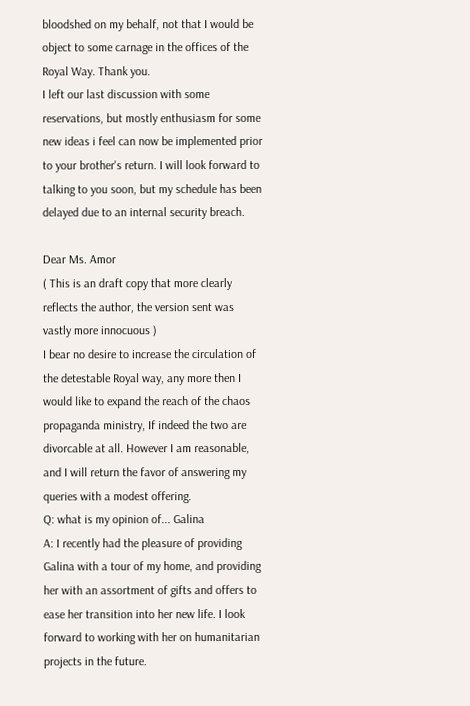bloodshed on my behalf, not that I would be object to some carnage in the offices of the Royal Way. Thank you.
I left our last discussion with some reservations, but mostly enthusiasm for some new ideas i feel can now be implemented prior to your brother's return. I will look forward to talking to you soon, but my schedule has been delayed due to an internal security breach.

Dear Ms. Amor
( This is an draft copy that more clearly reflects the author, the version sent was vastly more innocuous )
I bear no desire to increase the circulation of the detestable Royal way, any more then I would like to expand the reach of the chaos propaganda ministry, If indeed the two are divorcable at all. However I am reasonable, and I will return the favor of answering my queries with a modest offering.
Q: what is my opinion of... Galina
A: I recently had the pleasure of providing Galina with a tour of my home, and providing her with an assortment of gifts and offers to ease her transition into her new life. I look forward to working with her on humanitarian projects in the future.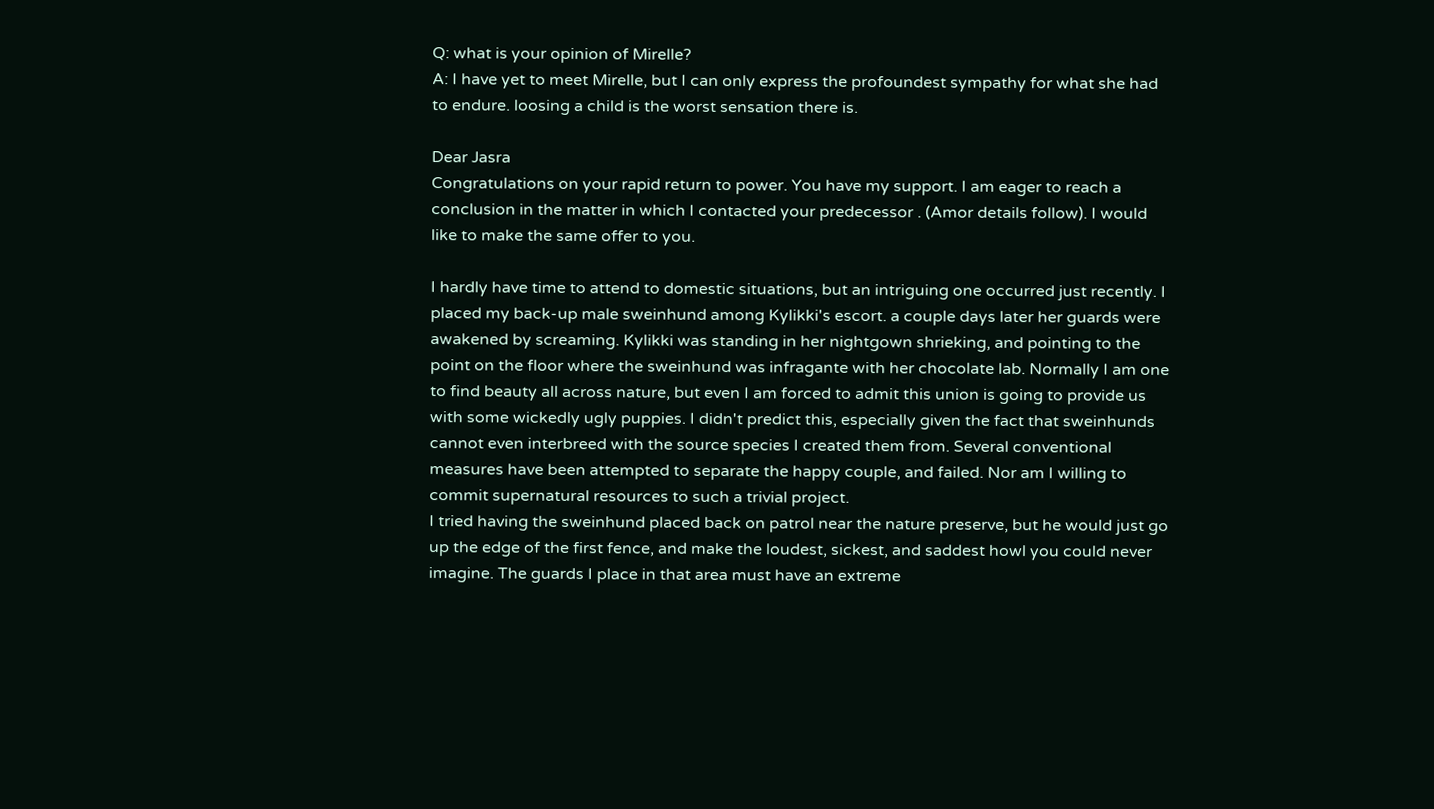Q: what is your opinion of Mirelle?
A: I have yet to meet Mirelle, but I can only express the profoundest sympathy for what she had to endure. loosing a child is the worst sensation there is.

Dear Jasra
Congratulations on your rapid return to power. You have my support. I am eager to reach a conclusion in the matter in which I contacted your predecessor . (Amor details follow). I would like to make the same offer to you.

I hardly have time to attend to domestic situations, but an intriguing one occurred just recently. I placed my back-up male sweinhund among Kylikki's escort. a couple days later her guards were awakened by screaming. Kylikki was standing in her nightgown shrieking, and pointing to the point on the floor where the sweinhund was infragante with her chocolate lab. Normally I am one to find beauty all across nature, but even I am forced to admit this union is going to provide us with some wickedly ugly puppies. I didn't predict this, especially given the fact that sweinhunds cannot even interbreed with the source species I created them from. Several conventional measures have been attempted to separate the happy couple, and failed. Nor am I willing to commit supernatural resources to such a trivial project.
I tried having the sweinhund placed back on patrol near the nature preserve, but he would just go up the edge of the first fence, and make the loudest, sickest, and saddest howl you could never imagine. The guards I place in that area must have an extreme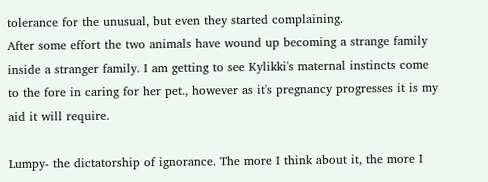tolerance for the unusual, but even they started complaining.
After some effort the two animals have wound up becoming a strange family inside a stranger family. I am getting to see Kylikki's maternal instincts come to the fore in caring for her pet., however as it's pregnancy progresses it is my aid it will require.

Lumpy- the dictatorship of ignorance. The more I think about it, the more I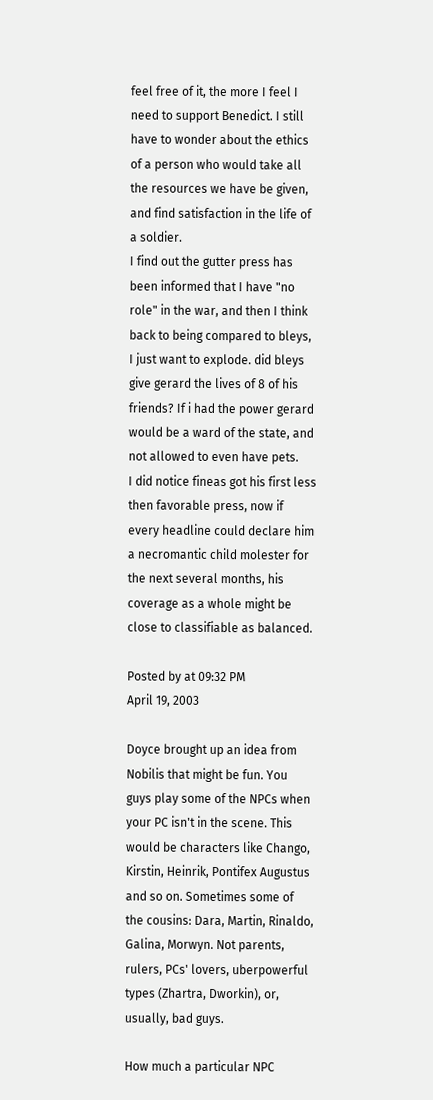feel free of it, the more I feel I need to support Benedict. I still have to wonder about the ethics of a person who would take all the resources we have be given, and find satisfaction in the life of a soldier.
I find out the gutter press has been informed that I have "no role" in the war, and then I think back to being compared to bleys, I just want to explode. did bleys give gerard the lives of 8 of his friends? If i had the power gerard would be a ward of the state, and not allowed to even have pets.
I did notice fineas got his first less then favorable press, now if every headline could declare him a necromantic child molester for the next several months, his coverage as a whole might be close to classifiable as balanced.

Posted by at 09:32 PM
April 19, 2003

Doyce brought up an idea from Nobilis that might be fun. You guys play some of the NPCs when your PC isn't in the scene. This would be characters like Chango, Kirstin, Heinrik, Pontifex Augustus and so on. Sometimes some of the cousins: Dara, Martin, Rinaldo, Galina, Morwyn. Not parents, rulers, PCs' lovers, uberpowerful types (Zhartra, Dworkin), or, usually, bad guys.

How much a particular NPC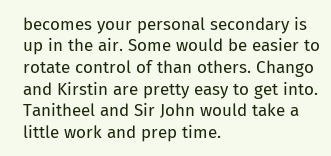becomes your personal secondary is up in the air. Some would be easier to rotate control of than others. Chango and Kirstin are pretty easy to get into. Tanitheel and Sir John would take a little work and prep time.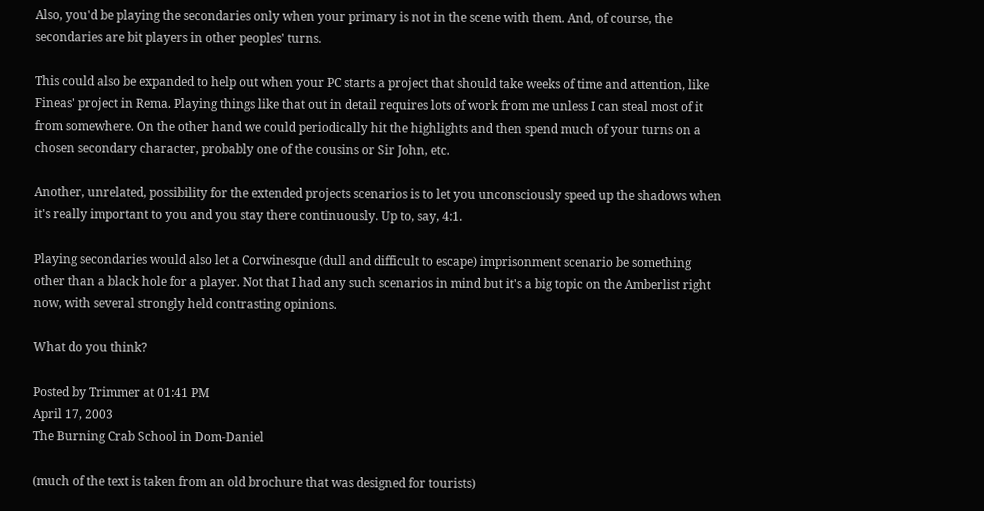Also, you'd be playing the secondaries only when your primary is not in the scene with them. And, of course, the secondaries are bit players in other peoples' turns.

This could also be expanded to help out when your PC starts a project that should take weeks of time and attention, like Fineas' project in Rema. Playing things like that out in detail requires lots of work from me unless I can steal most of it from somewhere. On the other hand we could periodically hit the highlights and then spend much of your turns on a chosen secondary character, probably one of the cousins or Sir John, etc.

Another, unrelated, possibility for the extended projects scenarios is to let you unconsciously speed up the shadows when it's really important to you and you stay there continuously. Up to, say, 4:1.

Playing secondaries would also let a Corwinesque (dull and difficult to escape) imprisonment scenario be something other than a black hole for a player. Not that I had any such scenarios in mind but it's a big topic on the Amberlist right now, with several strongly held contrasting opinions.

What do you think?

Posted by Trimmer at 01:41 PM
April 17, 2003
The Burning Crab School in Dom-Daniel

(much of the text is taken from an old brochure that was designed for tourists)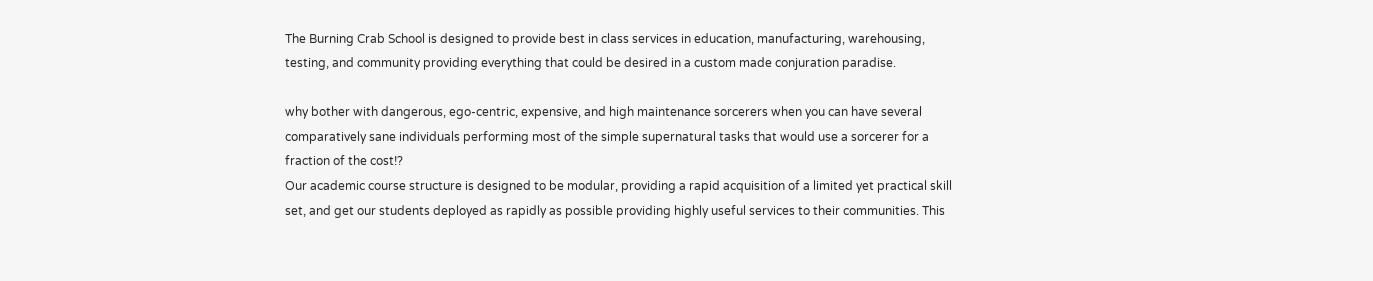The Burning Crab School is designed to provide best in class services in education, manufacturing, warehousing, testing, and community providing everything that could be desired in a custom made conjuration paradise.

why bother with dangerous, ego-centric, expensive, and high maintenance sorcerers when you can have several comparatively sane individuals performing most of the simple supernatural tasks that would use a sorcerer for a fraction of the cost!?
Our academic course structure is designed to be modular, providing a rapid acquisition of a limited yet practical skill set, and get our students deployed as rapidly as possible providing highly useful services to their communities. This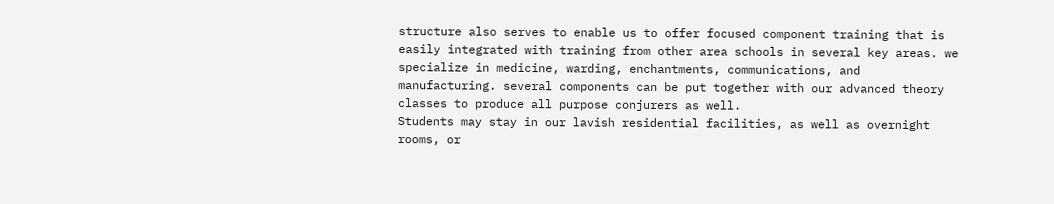structure also serves to enable us to offer focused component training that is easily integrated with training from other area schools in several key areas. we specialize in medicine, warding, enchantments, communications, and manufacturing. several components can be put together with our advanced theory classes to produce all purpose conjurers as well.
Students may stay in our lavish residential facilities, as well as overnight rooms, or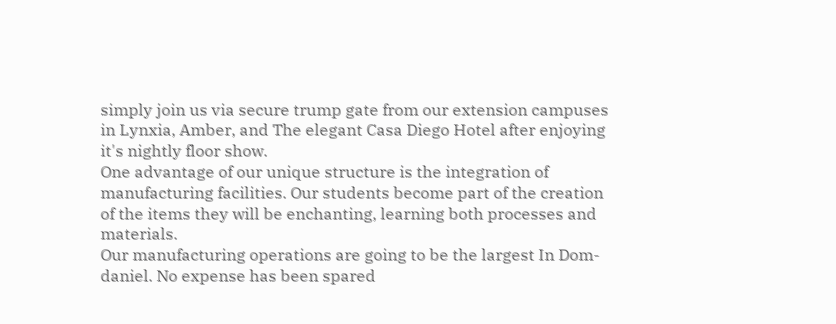simply join us via secure trump gate from our extension campuses in Lynxia, Amber, and The elegant Casa Diego Hotel after enjoying it's nightly floor show.
One advantage of our unique structure is the integration of manufacturing facilities. Our students become part of the creation of the items they will be enchanting, learning both processes and materials.
Our manufacturing operations are going to be the largest In Dom-daniel. No expense has been spared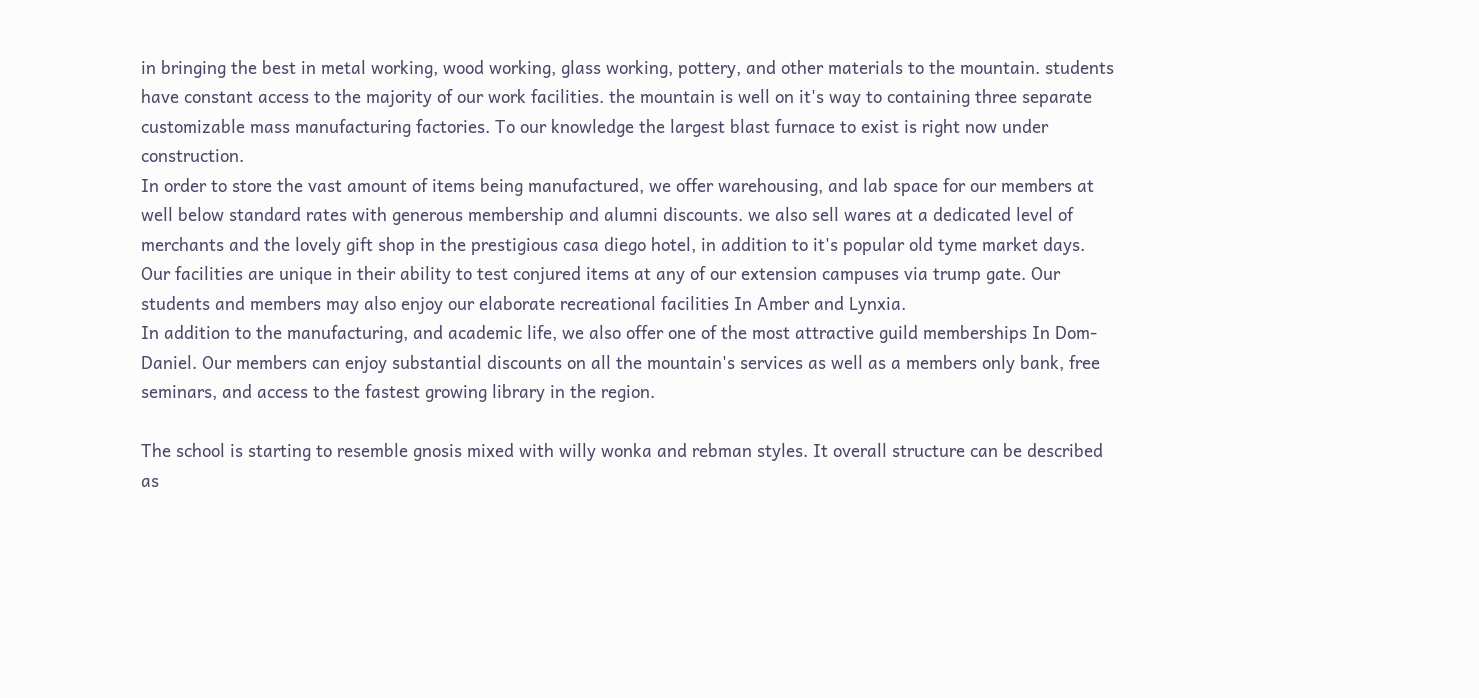in bringing the best in metal working, wood working, glass working, pottery, and other materials to the mountain. students have constant access to the majority of our work facilities. the mountain is well on it's way to containing three separate customizable mass manufacturing factories. To our knowledge the largest blast furnace to exist is right now under construction.
In order to store the vast amount of items being manufactured, we offer warehousing, and lab space for our members at well below standard rates with generous membership and alumni discounts. we also sell wares at a dedicated level of merchants and the lovely gift shop in the prestigious casa diego hotel, in addition to it's popular old tyme market days.
Our facilities are unique in their ability to test conjured items at any of our extension campuses via trump gate. Our students and members may also enjoy our elaborate recreational facilities In Amber and Lynxia.
In addition to the manufacturing, and academic life, we also offer one of the most attractive guild memberships In Dom-Daniel. Our members can enjoy substantial discounts on all the mountain's services as well as a members only bank, free seminars, and access to the fastest growing library in the region.

The school is starting to resemble gnosis mixed with willy wonka and rebman styles. It overall structure can be described as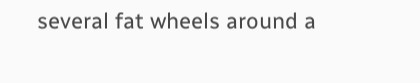several fat wheels around a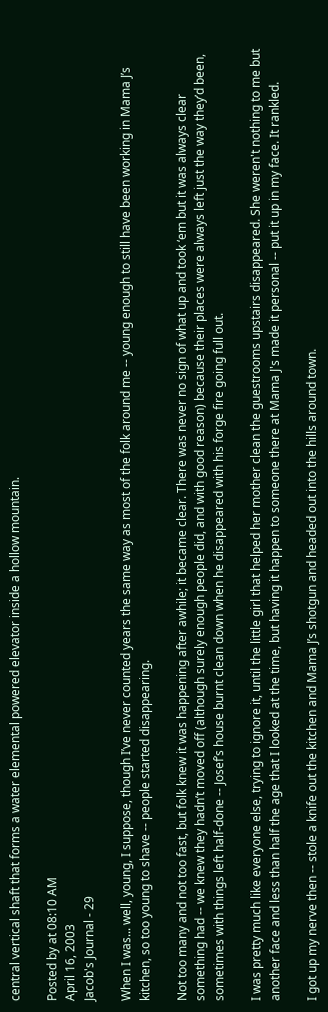central vertical shaft that forms a water elemental powered elevator inside a hollow mountain.

Posted by at 08:10 AM
April 16, 2003
Jacob's Journal - 29

When I was... well, young, I suppose, though I’ve never counted years the same way as most of the folk around me -- young enough to still have been working in Mama J’s kitchen, so too young to shave -- people started disappearing.

Not too many and not too fast, but folk knew it was happening after awhile; it became clear. There was never no sign of what up and took ‘em but it was always clear something had -- we knew they hadn’t moved off (although surely enough people did, and with good reason) because their places were always left just the way they’d been, sometimes with things left half-done -- Josef’s house burnt clean down when he disappeared with his forge fire going full out.

I was pretty much like everyone else, trying to ignore it, until the little girl that helped her mother clean the guestrooms upstairs disappeared. She weren't nothing to me but another face and less than half the age that I looked at the time, but having it happen to someone there at Mama J's made it personal -- put it up in my face. It rankled.

I got up my nerve then -- stole a knife out the kitchen and Mama J’s shotgun and headed out into the hills around town.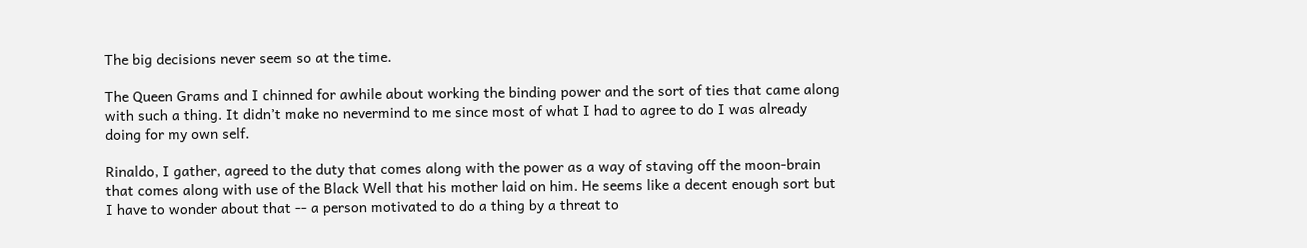The big decisions never seem so at the time.

The Queen Grams and I chinned for awhile about working the binding power and the sort of ties that came along with such a thing. It didn’t make no nevermind to me since most of what I had to agree to do I was already doing for my own self.

Rinaldo, I gather, agreed to the duty that comes along with the power as a way of staving off the moon-brain that comes along with use of the Black Well that his mother laid on him. He seems like a decent enough sort but I have to wonder about that -- a person motivated to do a thing by a threat to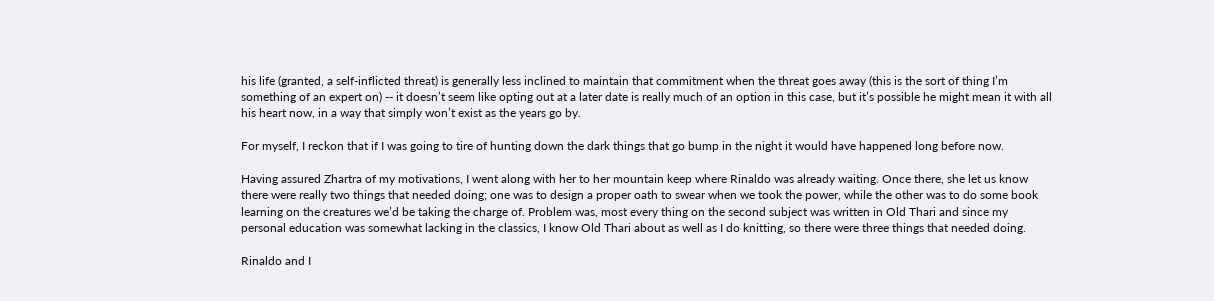his life (granted, a self-inflicted threat) is generally less inclined to maintain that commitment when the threat goes away (this is the sort of thing I’m something of an expert on) -- it doesn’t seem like opting out at a later date is really much of an option in this case, but it’s possible he might mean it with all his heart now, in a way that simply won’t exist as the years go by.

For myself, I reckon that if I was going to tire of hunting down the dark things that go bump in the night it would have happened long before now.

Having assured Zhartra of my motivations, I went along with her to her mountain keep where Rinaldo was already waiting. Once there, she let us know there were really two things that needed doing; one was to design a proper oath to swear when we took the power, while the other was to do some book learning on the creatures we’d be taking the charge of. Problem was, most every thing on the second subject was written in Old Thari and since my personal education was somewhat lacking in the classics, I know Old Thari about as well as I do knitting, so there were three things that needed doing.

Rinaldo and I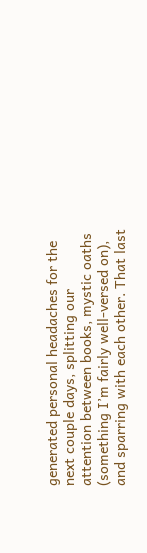generated personal headaches for the next couple days, splitting our attention between books, mystic oaths (something I’m fairly well-versed on), and sparring with each other. That last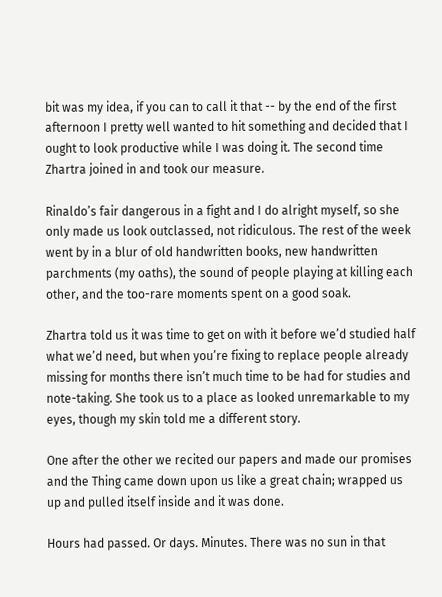bit was my idea, if you can to call it that -- by the end of the first afternoon I pretty well wanted to hit something and decided that I ought to look productive while I was doing it. The second time Zhartra joined in and took our measure.

Rinaldo’s fair dangerous in a fight and I do alright myself, so she only made us look outclassed, not ridiculous. The rest of the week went by in a blur of old handwritten books, new handwritten parchments (my oaths), the sound of people playing at killing each other, and the too-rare moments spent on a good soak.

Zhartra told us it was time to get on with it before we’d studied half what we’d need, but when you’re fixing to replace people already missing for months there isn’t much time to be had for studies and note-taking. She took us to a place as looked unremarkable to my eyes, though my skin told me a different story.

One after the other we recited our papers and made our promises and the Thing came down upon us like a great chain; wrapped us up and pulled itself inside and it was done.

Hours had passed. Or days. Minutes. There was no sun in that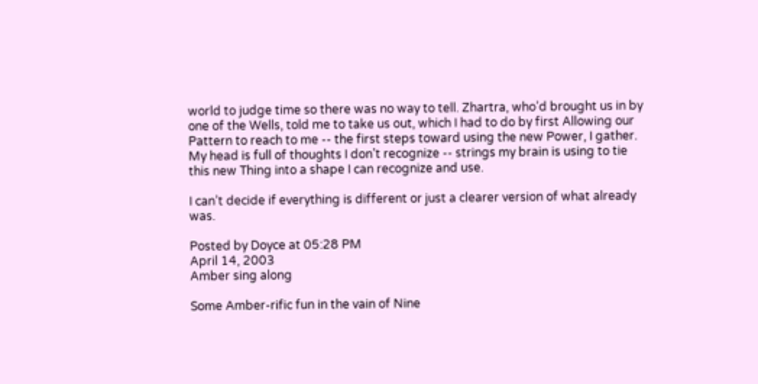world to judge time so there was no way to tell. Zhartra, who’d brought us in by one of the Wells, told me to take us out, which I had to do by first Allowing our Pattern to reach to me -- the first steps toward using the new Power, I gather. My head is full of thoughts I don’t recognize -- strings my brain is using to tie this new Thing into a shape I can recognize and use.

I can’t decide if everything is different or just a clearer version of what already was.

Posted by Doyce at 05:28 PM
April 14, 2003
Amber sing along

Some Amber-rific fun in the vain of Nine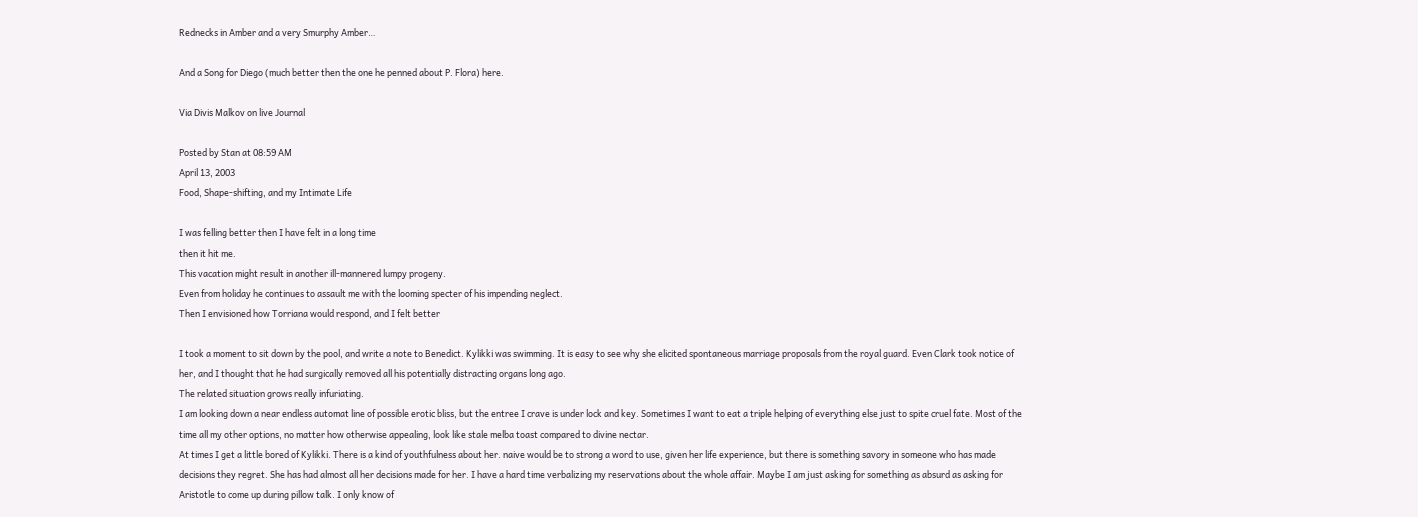Rednecks in Amber and a very Smurphy Amber…

And a Song for Diego (much better then the one he penned about P. Flora) here.

Via Divis Malkov on live Journal

Posted by Stan at 08:59 AM
April 13, 2003
Food, Shape-shifting, and my Intimate Life

I was felling better then I have felt in a long time
then it hit me.
This vacation might result in another ill-mannered lumpy progeny.
Even from holiday he continues to assault me with the looming specter of his impending neglect.
Then I envisioned how Torriana would respond, and I felt better

I took a moment to sit down by the pool, and write a note to Benedict. Kylikki was swimming. It is easy to see why she elicited spontaneous marriage proposals from the royal guard. Even Clark took notice of her, and I thought that he had surgically removed all his potentially distracting organs long ago.
The related situation grows really infuriating.
I am looking down a near endless automat line of possible erotic bliss, but the entree I crave is under lock and key. Sometimes I want to eat a triple helping of everything else just to spite cruel fate. Most of the time all my other options, no matter how otherwise appealing, look like stale melba toast compared to divine nectar.
At times I get a little bored of Kylikki. There is a kind of youthfulness about her. naive would be to strong a word to use, given her life experience, but there is something savory in someone who has made decisions they regret. She has had almost all her decisions made for her. I have a hard time verbalizing my reservations about the whole affair. Maybe I am just asking for something as absurd as asking for Aristotle to come up during pillow talk. I only know of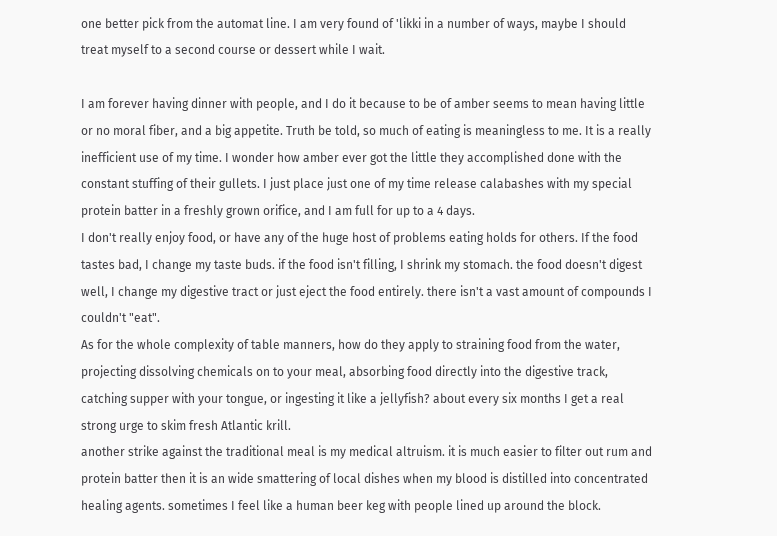one better pick from the automat line. I am very found of 'likki in a number of ways, maybe I should treat myself to a second course or dessert while I wait.

I am forever having dinner with people, and I do it because to be of amber seems to mean having little or no moral fiber, and a big appetite. Truth be told, so much of eating is meaningless to me. It is a really inefficient use of my time. I wonder how amber ever got the little they accomplished done with the constant stuffing of their gullets. I just place just one of my time release calabashes with my special protein batter in a freshly grown orifice, and I am full for up to a 4 days.
I don't really enjoy food, or have any of the huge host of problems eating holds for others. If the food tastes bad, I change my taste buds. if the food isn't filling, I shrink my stomach. the food doesn't digest well, I change my digestive tract or just eject the food entirely. there isn't a vast amount of compounds I couldn't "eat".
As for the whole complexity of table manners, how do they apply to straining food from the water, projecting dissolving chemicals on to your meal, absorbing food directly into the digestive track, catching supper with your tongue, or ingesting it like a jellyfish? about every six months I get a real strong urge to skim fresh Atlantic krill.
another strike against the traditional meal is my medical altruism. it is much easier to filter out rum and protein batter then it is an wide smattering of local dishes when my blood is distilled into concentrated healing agents. sometimes I feel like a human beer keg with people lined up around the block.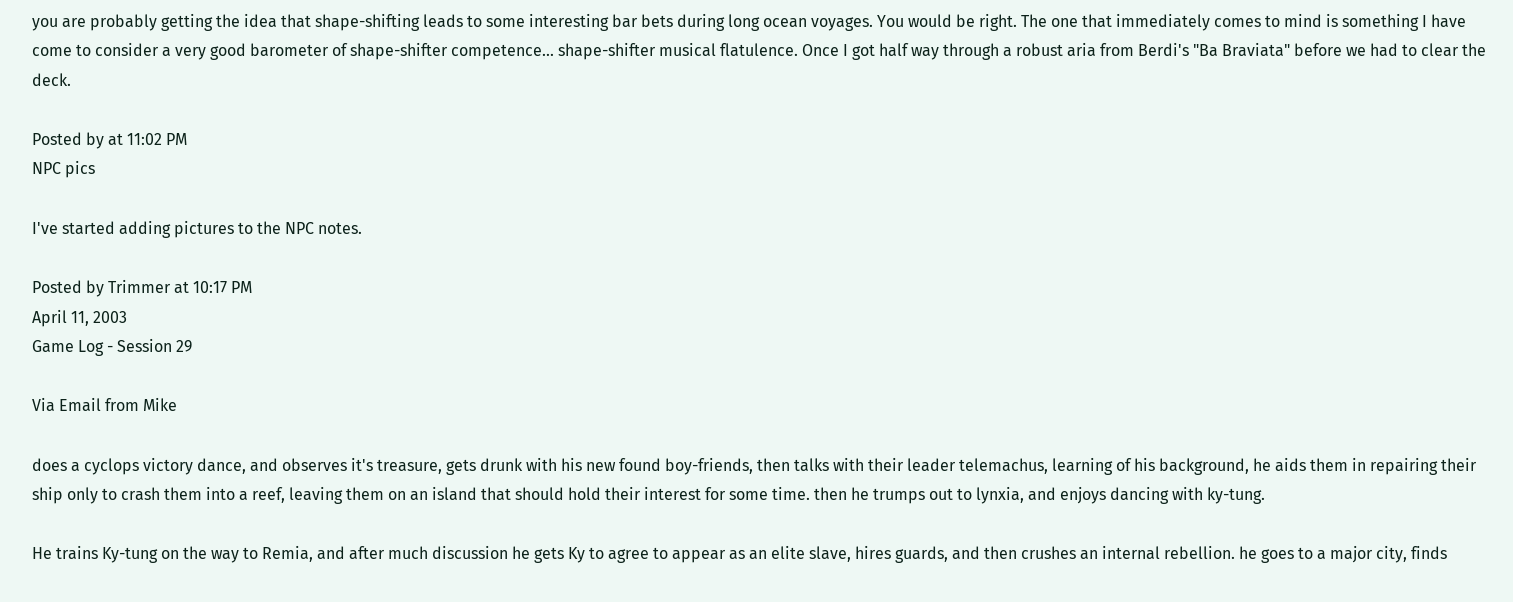you are probably getting the idea that shape-shifting leads to some interesting bar bets during long ocean voyages. You would be right. The one that immediately comes to mind is something I have come to consider a very good barometer of shape-shifter competence... shape-shifter musical flatulence. Once I got half way through a robust aria from Berdi's "Ba Braviata" before we had to clear the deck.

Posted by at 11:02 PM
NPC pics

I've started adding pictures to the NPC notes.

Posted by Trimmer at 10:17 PM
April 11, 2003
Game Log - Session 29

Via Email from Mike

does a cyclops victory dance, and observes it's treasure, gets drunk with his new found boy-friends, then talks with their leader telemachus, learning of his background, he aids them in repairing their ship only to crash them into a reef, leaving them on an island that should hold their interest for some time. then he trumps out to lynxia, and enjoys dancing with ky-tung.

He trains Ky-tung on the way to Remia, and after much discussion he gets Ky to agree to appear as an elite slave, hires guards, and then crushes an internal rebellion. he goes to a major city, finds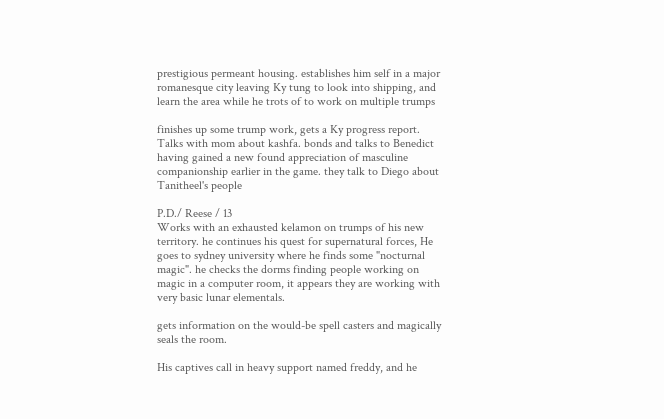prestigious permeant housing. establishes him self in a major romanesque city leaving Ky tung to look into shipping, and learn the area while he trots of to work on multiple trumps

finishes up some trump work, gets a Ky progress report. Talks with mom about kashfa. bonds and talks to Benedict having gained a new found appreciation of masculine companionship earlier in the game. they talk to Diego about Tanitheel's people

P.D./ Reese / 13
Works with an exhausted kelamon on trumps of his new territory. he continues his quest for supernatural forces, He goes to sydney university where he finds some "nocturnal magic". he checks the dorms finding people working on magic in a computer room, it appears they are working with very basic lunar elementals.

gets information on the would-be spell casters and magically seals the room.

His captives call in heavy support named freddy, and he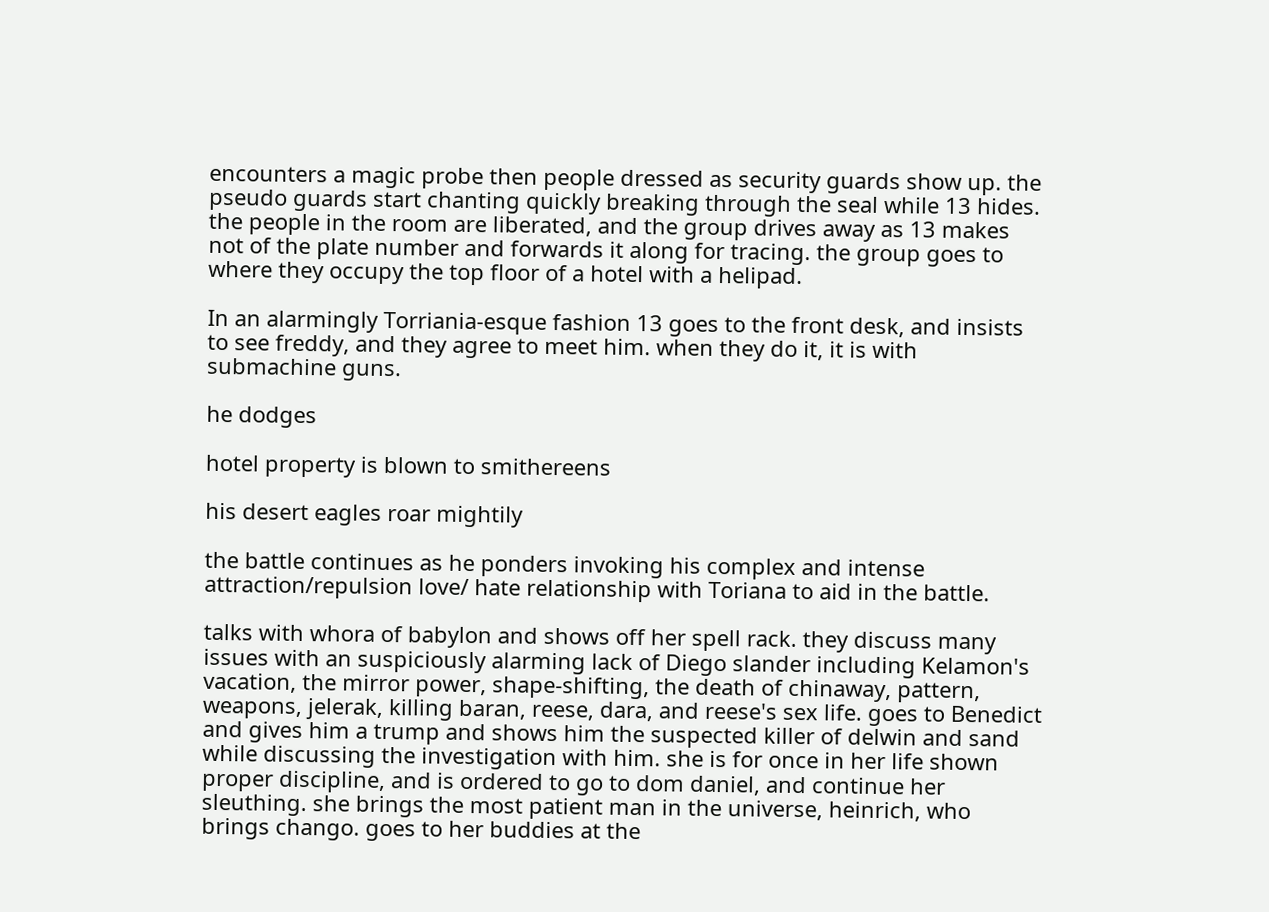encounters a magic probe then people dressed as security guards show up. the pseudo guards start chanting quickly breaking through the seal while 13 hides. the people in the room are liberated, and the group drives away as 13 makes not of the plate number and forwards it along for tracing. the group goes to where they occupy the top floor of a hotel with a helipad.

In an alarmingly Torriania-esque fashion 13 goes to the front desk, and insists to see freddy, and they agree to meet him. when they do it, it is with submachine guns.

he dodges

hotel property is blown to smithereens

his desert eagles roar mightily

the battle continues as he ponders invoking his complex and intense attraction/repulsion love/ hate relationship with Toriana to aid in the battle.

talks with whora of babylon and shows off her spell rack. they discuss many issues with an suspiciously alarming lack of Diego slander including Kelamon's vacation, the mirror power, shape-shifting, the death of chinaway, pattern, weapons, jelerak, killing baran, reese, dara, and reese's sex life. goes to Benedict and gives him a trump and shows him the suspected killer of delwin and sand while discussing the investigation with him. she is for once in her life shown proper discipline, and is ordered to go to dom daniel, and continue her sleuthing. she brings the most patient man in the universe, heinrich, who brings chango. goes to her buddies at the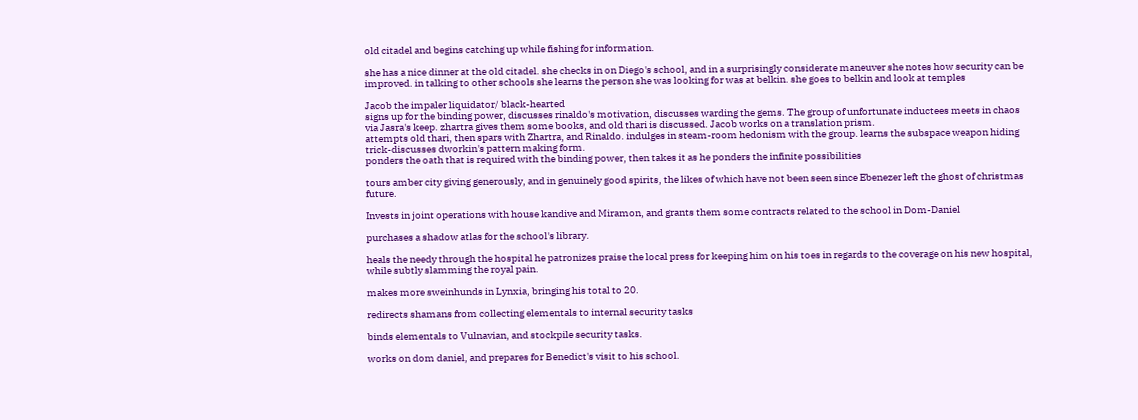old citadel and begins catching up while fishing for information.

she has a nice dinner at the old citadel. she checks in on Diego's school, and in a surprisingly considerate maneuver she notes how security can be improved. in talking to other schools she learns the person she was looking for was at belkin. she goes to belkin and look at temples

Jacob the impaler liquidator/ black-hearted
signs up for the binding power, discusses rinaldo's motivation, discusses warding the gems. The group of unfortunate inductees meets in chaos via Jasra's keep. zhartra gives them some books, and old thari is discussed. Jacob works on a translation prism.
attempts old thari, then spars with Zhartra, and Rinaldo. indulges in steam-room hedonism with the group. learns the subspace weapon hiding trick-discusses dworkin's pattern making form.
ponders the oath that is required with the binding power, then takes it as he ponders the infinite possibilities

tours amber city giving generously, and in genuinely good spirits, the likes of which have not been seen since Ebenezer left the ghost of christmas future.

Invests in joint operations with house kandive and Miramon, and grants them some contracts related to the school in Dom-Daniel

purchases a shadow atlas for the school's library.

heals the needy through the hospital he patronizes praise the local press for keeping him on his toes in regards to the coverage on his new hospital, while subtly slamming the royal pain.

makes more sweinhunds in Lynxia, bringing his total to 20.

redirects shamans from collecting elementals to internal security tasks

binds elementals to Vulnavian, and stockpile security tasks.

works on dom daniel, and prepares for Benedict's visit to his school.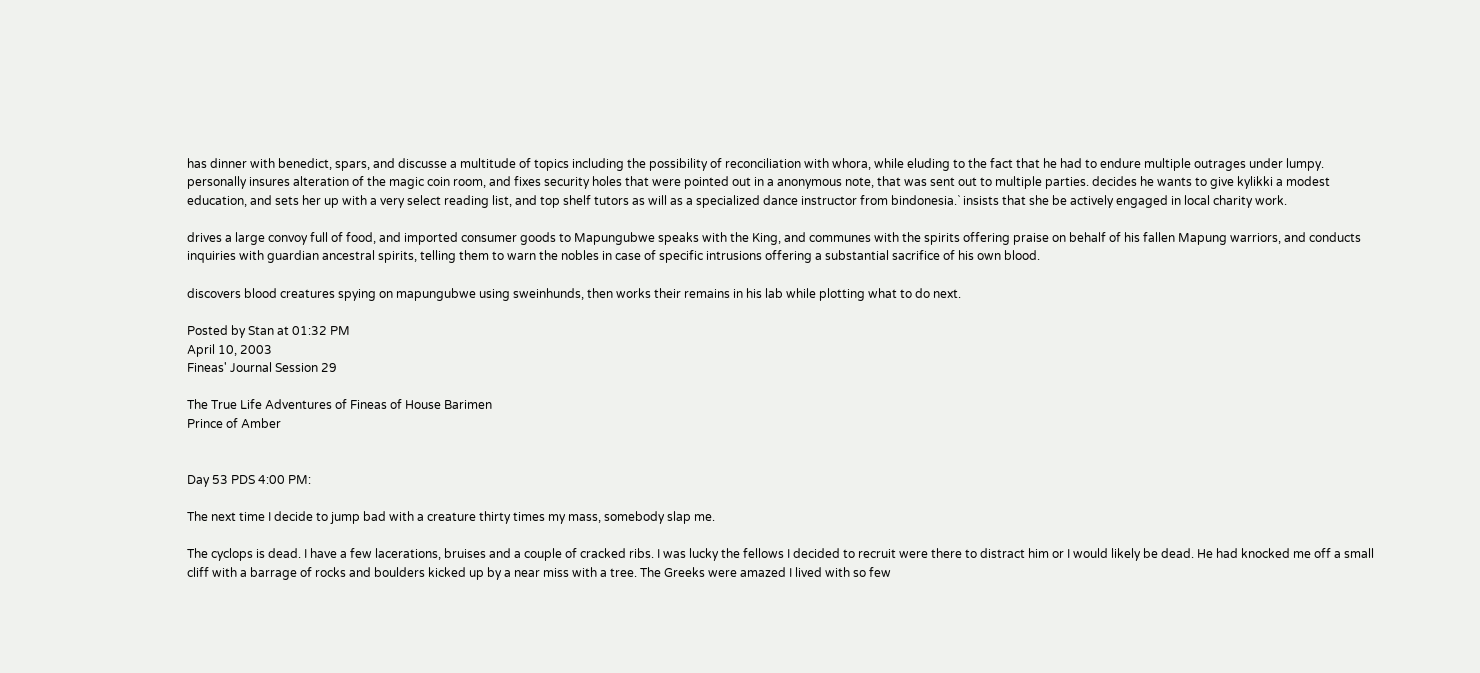has dinner with benedict, spars, and discusse a multitude of topics including the possibility of reconciliation with whora, while eluding to the fact that he had to endure multiple outrages under lumpy. personally insures alteration of the magic coin room, and fixes security holes that were pointed out in a anonymous note, that was sent out to multiple parties. decides he wants to give kylikki a modest education, and sets her up with a very select reading list, and top shelf tutors as will as a specialized dance instructor from bindonesia.` insists that she be actively engaged in local charity work.

drives a large convoy full of food, and imported consumer goods to Mapungubwe speaks with the King, and communes with the spirits offering praise on behalf of his fallen Mapung warriors, and conducts inquiries with guardian ancestral spirits, telling them to warn the nobles in case of specific intrusions offering a substantial sacrifice of his own blood.

discovers blood creatures spying on mapungubwe using sweinhunds, then works their remains in his lab while plotting what to do next.

Posted by Stan at 01:32 PM
April 10, 2003
Fineas' Journal Session 29

The True Life Adventures of Fineas of House Barimen
Prince of Amber


Day 53 PDS 4:00 PM:

The next time I decide to jump bad with a creature thirty times my mass, somebody slap me.

The cyclops is dead. I have a few lacerations, bruises and a couple of cracked ribs. I was lucky the fellows I decided to recruit were there to distract him or I would likely be dead. He had knocked me off a small cliff with a barrage of rocks and boulders kicked up by a near miss with a tree. The Greeks were amazed I lived with so few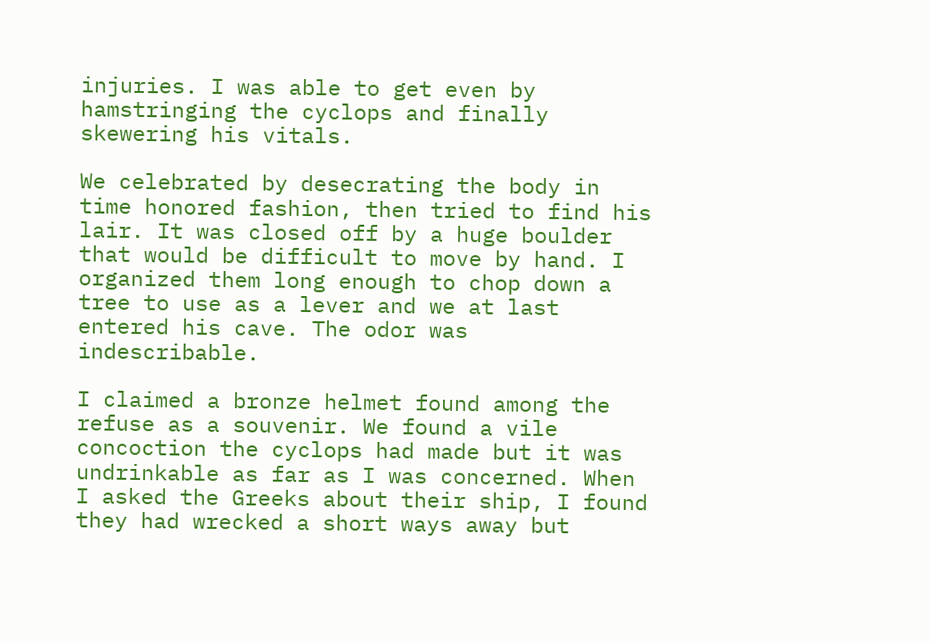injuries. I was able to get even by hamstringing the cyclops and finally skewering his vitals.

We celebrated by desecrating the body in time honored fashion, then tried to find his lair. It was closed off by a huge boulder that would be difficult to move by hand. I organized them long enough to chop down a tree to use as a lever and we at last entered his cave. The odor was indescribable.

I claimed a bronze helmet found among the refuse as a souvenir. We found a vile concoction the cyclops had made but it was undrinkable as far as I was concerned. When I asked the Greeks about their ship, I found they had wrecked a short ways away but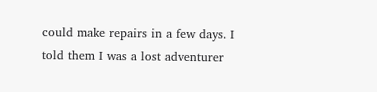could make repairs in a few days. I told them I was a lost adventurer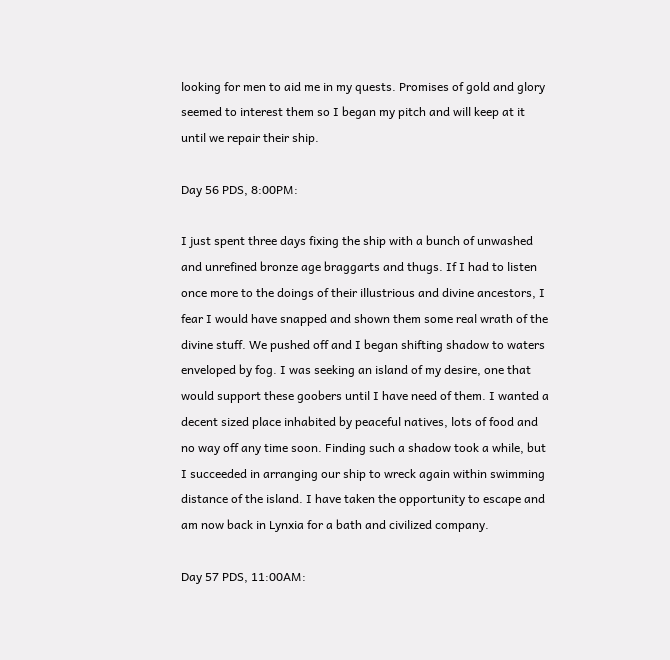looking for men to aid me in my quests. Promises of gold and glory seemed to interest them so I began my pitch and will keep at it until we repair their ship.

Day 56 PDS, 8:00PM:

I just spent three days fixing the ship with a bunch of unwashed and unrefined bronze age braggarts and thugs. If I had to listen once more to the doings of their illustrious and divine ancestors, I fear I would have snapped and shown them some real wrath of the divine stuff. We pushed off and I began shifting shadow to waters enveloped by fog. I was seeking an island of my desire, one that would support these goobers until I have need of them. I wanted a decent sized place inhabited by peaceful natives, lots of food and no way off any time soon. Finding such a shadow took a while, but I succeeded in arranging our ship to wreck again within swimming distance of the island. I have taken the opportunity to escape and am now back in Lynxia for a bath and civilized company.

Day 57 PDS, 11:00AM: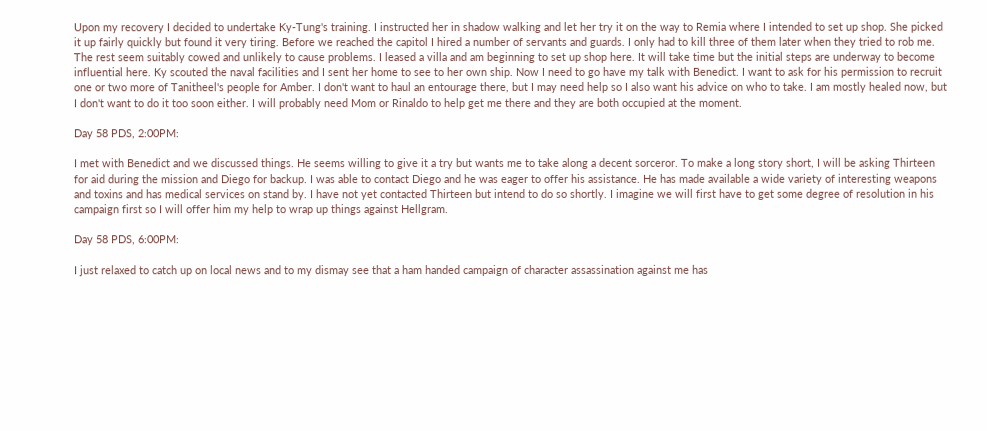Upon my recovery I decided to undertake Ky-Tung's training. I instructed her in shadow walking and let her try it on the way to Remia where I intended to set up shop. She picked it up fairly quickly but found it very tiring. Before we reached the capitol I hired a number of servants and guards. I only had to kill three of them later when they tried to rob me. The rest seem suitably cowed and unlikely to cause problems. I leased a villa and am beginning to set up shop here. It will take time but the initial steps are underway to become influential here. Ky scouted the naval facilities and I sent her home to see to her own ship. Now I need to go have my talk with Benedict. I want to ask for his permission to recruit one or two more of Tanitheel's people for Amber. I don't want to haul an entourage there, but I may need help so I also want his advice on who to take. I am mostly healed now, but I don't want to do it too soon either. I will probably need Mom or Rinaldo to help get me there and they are both occupied at the moment.

Day 58 PDS, 2:00PM:

I met with Benedict and we discussed things. He seems willing to give it a try but wants me to take along a decent sorceror. To make a long story short, I will be asking Thirteen for aid during the mission and Diego for backup. I was able to contact Diego and he was eager to offer his assistance. He has made available a wide variety of interesting weapons and toxins and has medical services on stand by. I have not yet contacted Thirteen but intend to do so shortly. I imagine we will first have to get some degree of resolution in his campaign first so I will offer him my help to wrap up things against Hellgram.

Day 58 PDS, 6:00PM:

I just relaxed to catch up on local news and to my dismay see that a ham handed campaign of character assassination against me has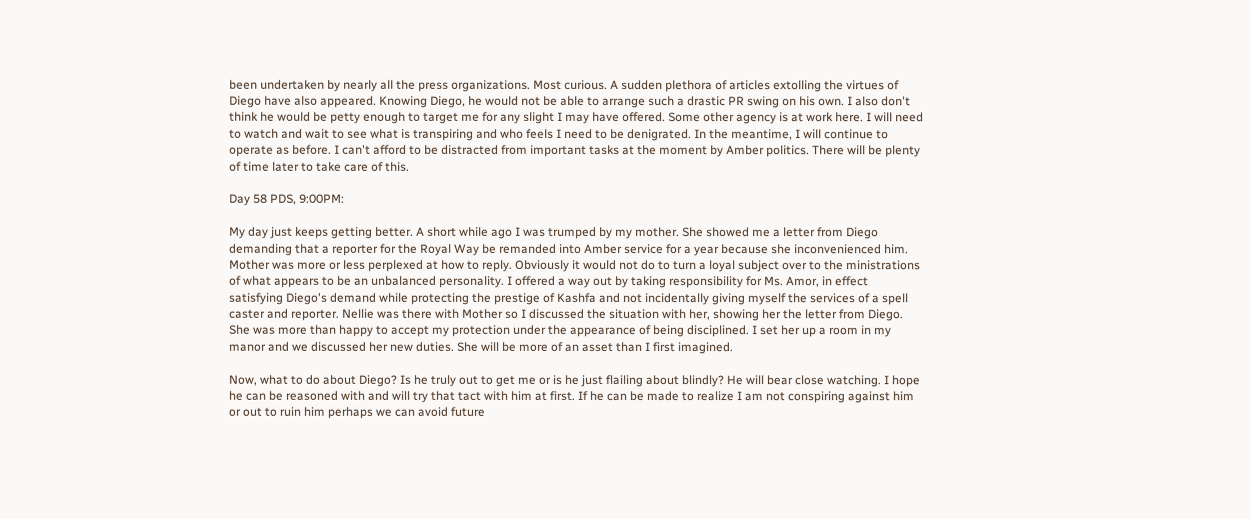been undertaken by nearly all the press organizations. Most curious. A sudden plethora of articles extolling the virtues of Diego have also appeared. Knowing Diego, he would not be able to arrange such a drastic PR swing on his own. I also don't think he would be petty enough to target me for any slight I may have offered. Some other agency is at work here. I will need to watch and wait to see what is transpiring and who feels I need to be denigrated. In the meantime, I will continue to operate as before. I can't afford to be distracted from important tasks at the moment by Amber politics. There will be plenty of time later to take care of this.

Day 58 PDS, 9:00PM:

My day just keeps getting better. A short while ago I was trumped by my mother. She showed me a letter from Diego demanding that a reporter for the Royal Way be remanded into Amber service for a year because she inconvenienced him. Mother was more or less perplexed at how to reply. Obviously it would not do to turn a loyal subject over to the ministrations of what appears to be an unbalanced personality. I offered a way out by taking responsibility for Ms. Amor, in effect satisfying Diego's demand while protecting the prestige of Kashfa and not incidentally giving myself the services of a spell caster and reporter. Nellie was there with Mother so I discussed the situation with her, showing her the letter from Diego. She was more than happy to accept my protection under the appearance of being disciplined. I set her up a room in my manor and we discussed her new duties. She will be more of an asset than I first imagined.

Now, what to do about Diego? Is he truly out to get me or is he just flailing about blindly? He will bear close watching. I hope he can be reasoned with and will try that tact with him at first. If he can be made to realize I am not conspiring against him or out to ruin him perhaps we can avoid future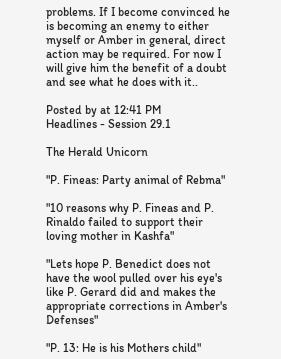problems. If I become convinced he is becoming an enemy to either myself or Amber in general, direct action may be required. For now I will give him the benefit of a doubt and see what he does with it..

Posted by at 12:41 PM
Headlines - Session 29.1

The Herald Unicorn

"P. Fineas: Party animal of Rebma"

"10 reasons why P. Fineas and P. Rinaldo failed to support their loving mother in Kashfa"

"Lets hope P. Benedict does not have the wool pulled over his eye's like P. Gerard did and makes the appropriate corrections in Amber's Defenses"

"P. 13: He is his Mothers child"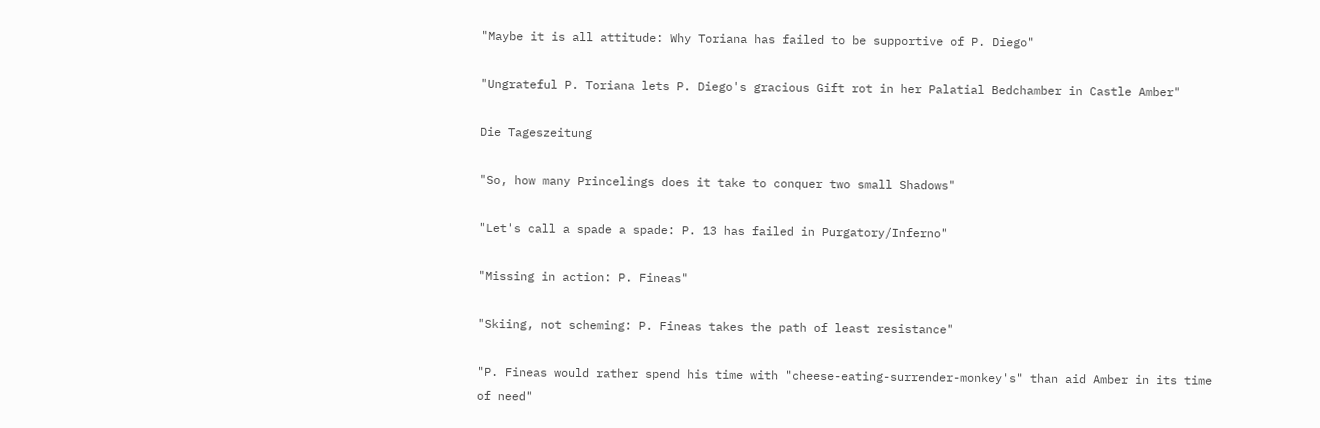"Maybe it is all attitude: Why Toriana has failed to be supportive of P. Diego"

"Ungrateful P. Toriana lets P. Diego's gracious Gift rot in her Palatial Bedchamber in Castle Amber"

Die Tageszeitung

"So, how many Princelings does it take to conquer two small Shadows"

"Let's call a spade a spade: P. 13 has failed in Purgatory/Inferno"

"Missing in action: P. Fineas"

"Skiing, not scheming: P. Fineas takes the path of least resistance"

"P. Fineas would rather spend his time with "cheese-eating-surrender-monkey's" than aid Amber in its time of need"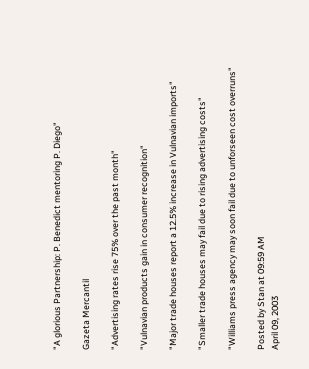"A glorious Partnership: P. Benedict mentoring P. Diego"

Gazeta Mercantil

"Advertising rates rise 75% over the past month"

"Vulnavian products gain in consumer recognition"

"Major trade houses report a 12.5% increase in Vulnavian imports"

"Smaller trade houses may fail due to rising advertising costs"

"Williams press agency may soon fail due to unforseen cost overruns"

Posted by Stan at 09:59 AM
April 09, 2003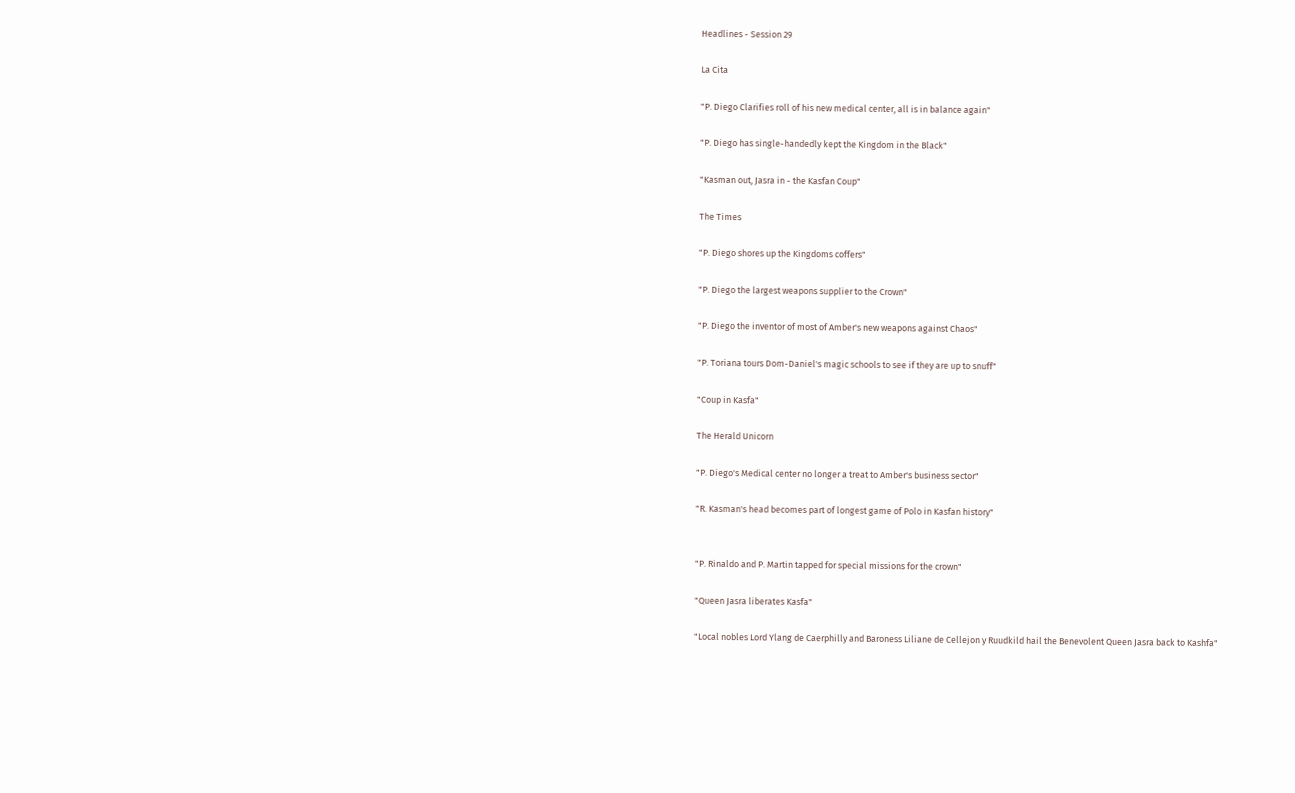Headlines - Session 29

La Cita

"P. Diego Clarifies roll of his new medical center, all is in balance again"

"P. Diego has single-handedly kept the Kingdom in the Black"

"Kasman out, Jasra in - the Kasfan Coup"

The Times

"P. Diego shores up the Kingdoms coffers"

"P. Diego the largest weapons supplier to the Crown"

"P. Diego the inventor of most of Amber's new weapons against Chaos"

"P. Toriana tours Dom-Daniel's magic schools to see if they are up to snuff"

"Coup in Kasfa"

The Herald Unicorn

"P. Diego's Medical center no longer a treat to Amber's business sector"

"R. Kasman's head becomes part of longest game of Polo in Kasfan history"


"P. Rinaldo and P. Martin tapped for special missions for the crown"

"Queen Jasra liberates Kasfa"

"Local nobles Lord Ylang de Caerphilly and Baroness Liliane de Cellejon y Ruudkild hail the Benevolent Queen Jasra back to Kashfa"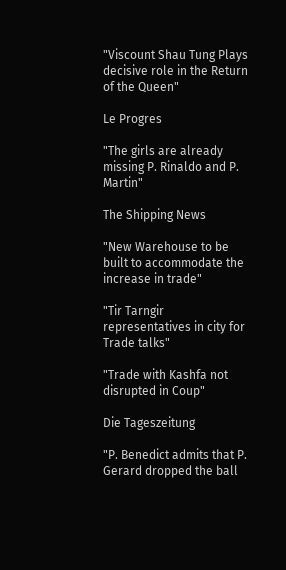"Viscount Shau Tung Plays decisive role in the Return of the Queen"

Le Progres

"The girls are already missing P. Rinaldo and P. Martin"

The Shipping News

"New Warehouse to be built to accommodate the increase in trade"

"Tir Tarngir representatives in city for Trade talks"

"Trade with Kashfa not disrupted in Coup"

Die Tageszeitung

"P. Benedict admits that P. Gerard dropped the ball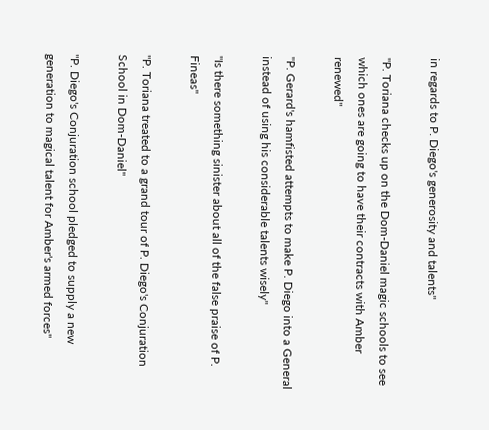in regards to P. Diego's generosity and talents"

"P. Toriana checks up on the Dom-Daniel magic schools to see which ones are going to have their contracts with Amber renewed"

"P. Gerard's hamfisted attempts to make P. Diego into a General instead of using his considerable talents wisely"

"Is there something sinister about all of the false praise of P. Fineas"

"P. Toriana treated to a grand tour of P. Diego's Conjuration School in Dom-Daniel"

"P. Diego's Conjuration school pledged to supply a new generation to magical talent for Amber's armed forces"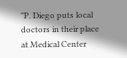"P. Diego puts local doctors in their place at Medical Center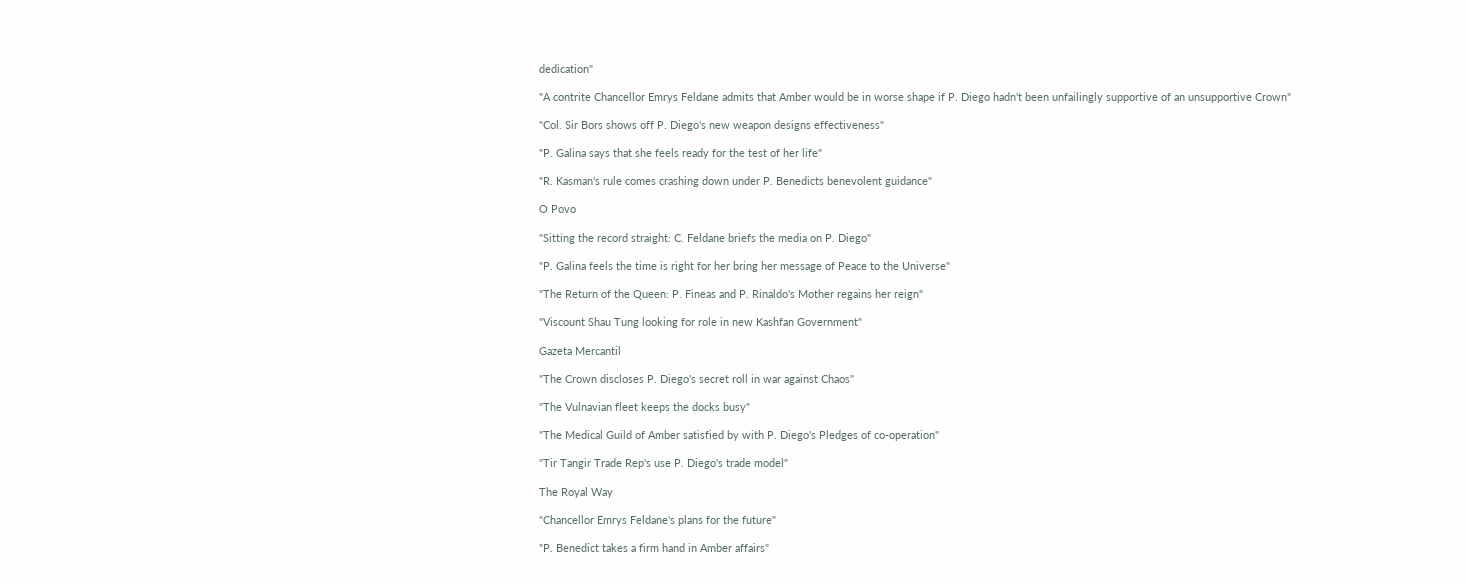dedication"

"A contrite Chancellor Emrys Feldane admits that Amber would be in worse shape if P. Diego hadn't been unfailingly supportive of an unsupportive Crown"

"Col. Sir Bors shows off P. Diego's new weapon designs effectiveness"

"P. Galina says that she feels ready for the test of her life"

"R. Kasman's rule comes crashing down under P. Benedicts benevolent guidance"

O Povo

"Sitting the record straight: C. Feldane briefs the media on P. Diego"

"P. Galina feels the time is right for her bring her message of Peace to the Universe"

"The Return of the Queen: P. Fineas and P. Rinaldo's Mother regains her reign"

"Viscount Shau Tung looking for role in new Kashfan Government"

Gazeta Mercantil

"The Crown discloses P. Diego's secret roll in war against Chaos"

"The Vulnavian fleet keeps the docks busy"

"The Medical Guild of Amber satisfied by with P. Diego's Pledges of co-operation"

"Tir Tangir Trade Rep's use P. Diego's trade model"

The Royal Way

"Chancellor Emrys Feldane's plans for the future"

"P. Benedict takes a firm hand in Amber affairs"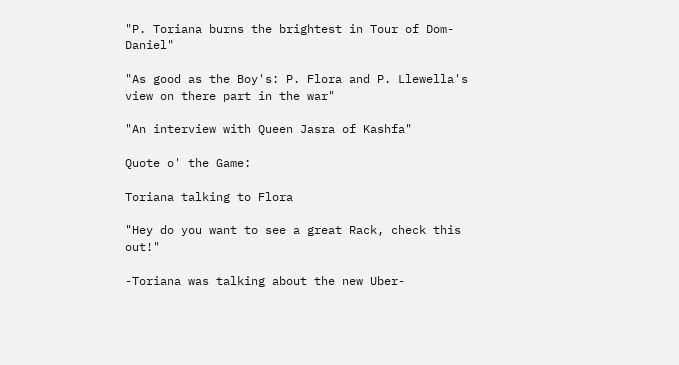"P. Toriana burns the brightest in Tour of Dom-Daniel"

"As good as the Boy's: P. Flora and P. Llewella's view on there part in the war"

"An interview with Queen Jasra of Kashfa"

Quote o' the Game:

Toriana talking to Flora

"Hey do you want to see a great Rack, check this out!"

-Toriana was talking about the new Uber-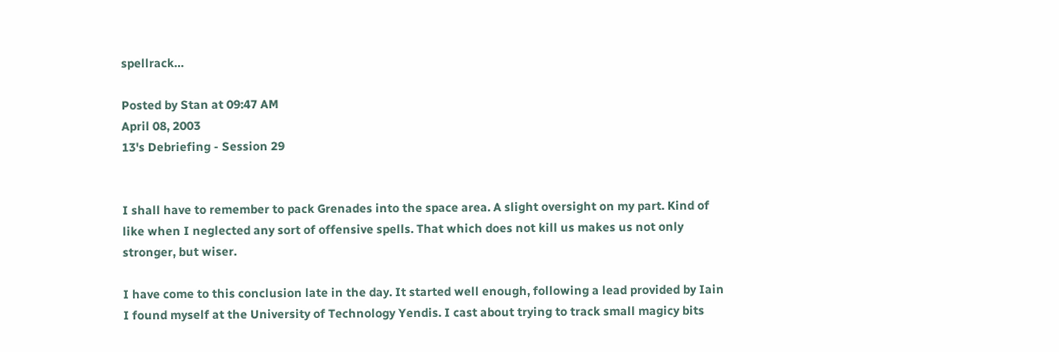spellrack…

Posted by Stan at 09:47 AM
April 08, 2003
13's Debriefing - Session 29


I shall have to remember to pack Grenades into the space area. A slight oversight on my part. Kind of like when I neglected any sort of offensive spells. That which does not kill us makes us not only stronger, but wiser.

I have come to this conclusion late in the day. It started well enough, following a lead provided by Iain I found myself at the University of Technology Yendis. I cast about trying to track small magicy bits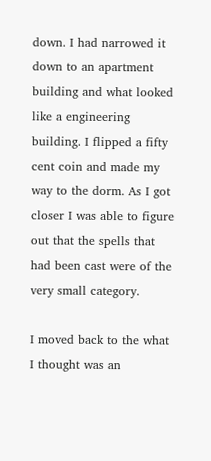down. I had narrowed it down to an apartment building and what looked like a engineering building. I flipped a fifty cent coin and made my way to the dorm. As I got closer I was able to figure out that the spells that had been cast were of the very small category.

I moved back to the what I thought was an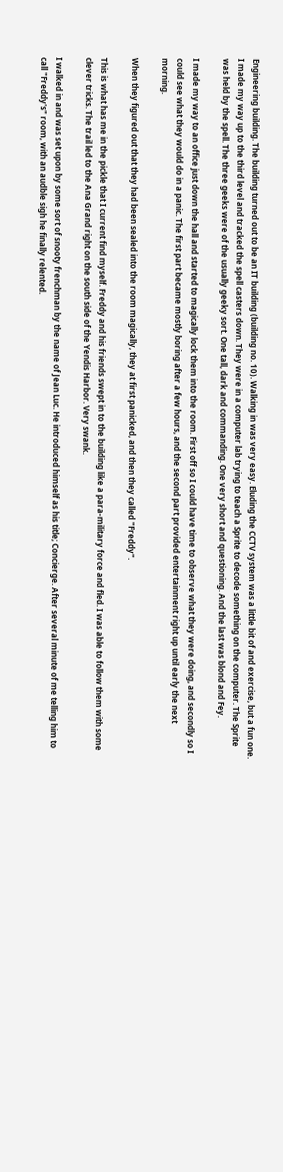Engineering building. The building turned out to be an IT building (building no. 10). Walking in was very easy. Eluding the CCTV system was a little bit of and exercise, but a fun one. I made my way up to the third level and tracked the spell casters down. They were in a computer lab trying to teach a Sprite to decode something on the computer. The Sprite was held by the spell. The three geeks were of the usually geeky sort. One tall, dark and commanding. One very short and questioning. And the last was blond and Fey.

I made my way to an office just down the hall and started to magically lock them into the room. First off so I could have time to observe what they were doing, and secondly so I could see what they would do in a panic. The first part became mostly boring after a few hours, and the second part provided entertainment right up until early the next morning.

When they figured out that they had been sealed into the room magically, they at first panicked, and then they called "Freddy".

This is what has me in the pickle that I current find myself. Freddy and his friends swept in to the building like a para-military force and fled. I was able to follow them with some clever tricks. The trail led to the Ana Grand right on the south side of the Yendis Harbor. Very swank.

I walked in and was set upon by some sort of snooty frenchman by the name of Jean Luc. He introduced himself as his title; Concierge. After several minute of me telling him to call "Freddy's" room, with an audble sigh he finally relented.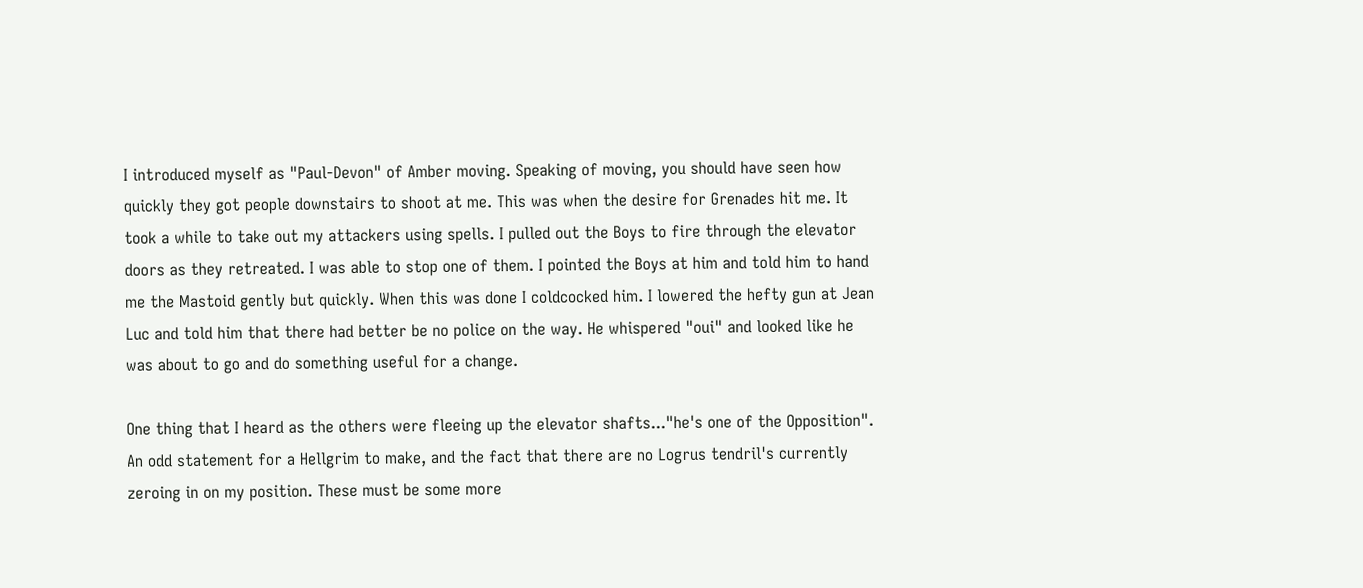I introduced myself as "Paul-Devon" of Amber moving. Speaking of moving, you should have seen how quickly they got people downstairs to shoot at me. This was when the desire for Grenades hit me. It took a while to take out my attackers using spells. I pulled out the Boys to fire through the elevator doors as they retreated. I was able to stop one of them. I pointed the Boys at him and told him to hand me the Mastoid gently but quickly. When this was done I coldcocked him. I lowered the hefty gun at Jean Luc and told him that there had better be no police on the way. He whispered "oui" and looked like he was about to go and do something useful for a change.

One thing that I heard as the others were fleeing up the elevator shafts..."he's one of the Opposition". An odd statement for a Hellgrim to make, and the fact that there are no Logrus tendril's currently zeroing in on my position. These must be some more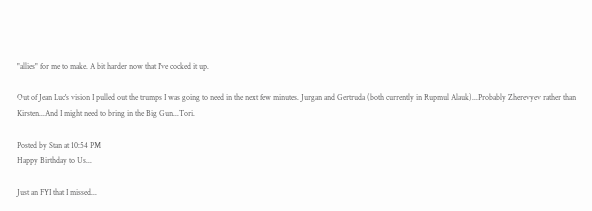"allies" for me to make. A bit harder now that I've cocked it up.

Out of Jean Luc's vision I pulled out the trumps I was going to need in the next few minutes. Jurgan and Gertruda (both currently in Rupmul Alauk)...Probably Zherevyev rather than Kirsten...And I might need to bring in the Big Gun...Tori.

Posted by Stan at 10:54 PM
Happy Birthday to Us...

Just an FYI that I missed...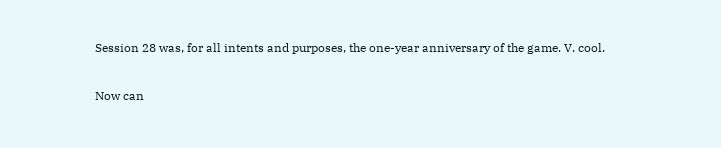Session 28 was, for all intents and purposes, the one-year anniversary of the game. V. cool.

Now can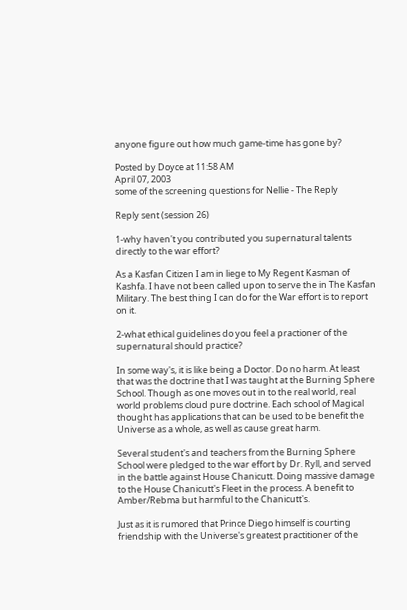anyone figure out how much game-time has gone by?

Posted by Doyce at 11:58 AM
April 07, 2003
some of the screening questions for Nellie - The Reply

Reply sent (session 26)

1-why haven't you contributed you supernatural talents directly to the war effort?

As a Kasfan Citizen I am in liege to My Regent Kasman of Kashfa. I have not been called upon to serve the in The Kasfan Military. The best thing I can do for the War effort is to report on it.

2-what ethical guidelines do you feel a practioner of the supernatural should practice?

In some way's, it is like being a Doctor. Do no harm. At least that was the doctrine that I was taught at the Burning Sphere School. Though as one moves out in to the real world, real world problems cloud pure doctrine. Each school of Magical thought has applications that can be used to be benefit the Universe as a whole, as well as cause great harm.

Several student's and teachers from the Burning Sphere School were pledged to the war effort by Dr. Ryll, and served in the battle against House Chanicutt. Doing massive damage to the House Chanicutt's Fleet in the process. A benefit to Amber/Rebma but harmful to the Chanicutt's.

Just as it is rumored that Prince Diego himself is courting friendship with the Universe's greatest practitioner of the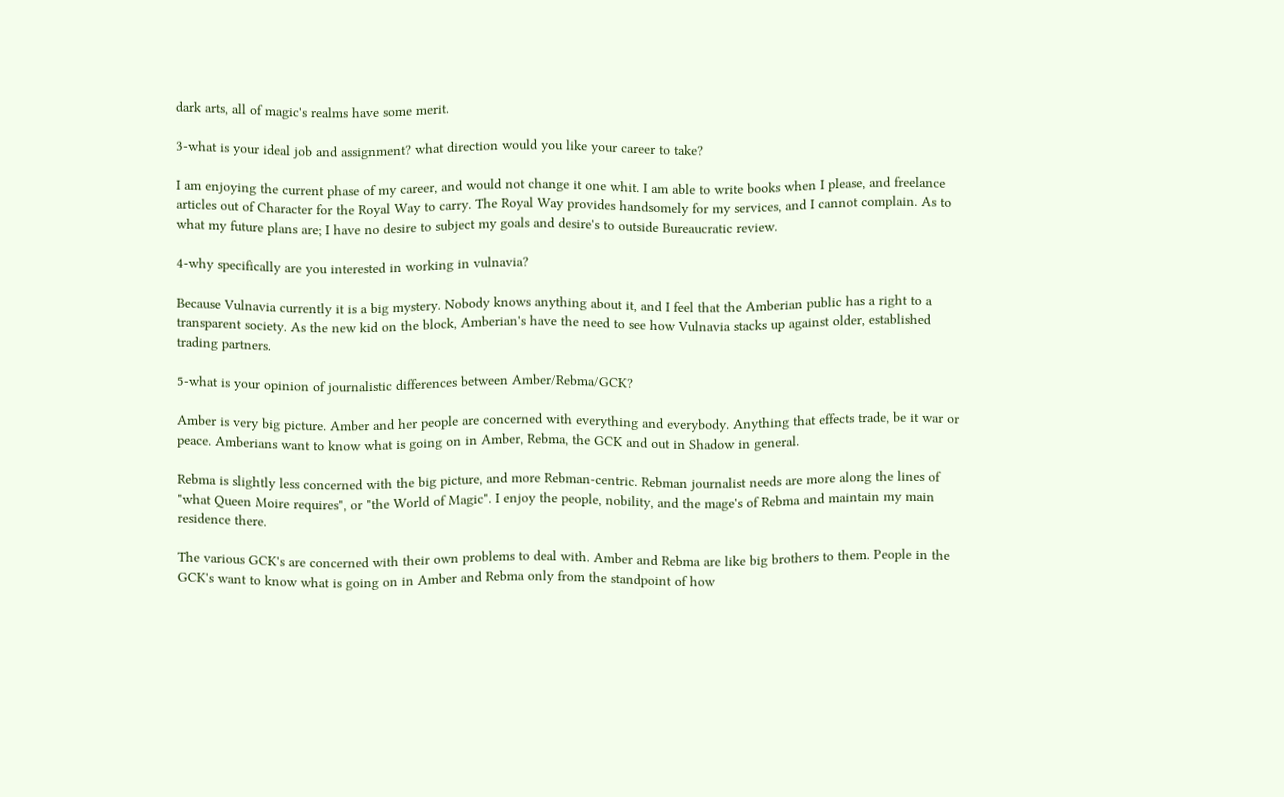dark arts, all of magic's realms have some merit.

3-what is your ideal job and assignment? what direction would you like your career to take?

I am enjoying the current phase of my career, and would not change it one whit. I am able to write books when I please, and freelance articles out of Character for the Royal Way to carry. The Royal Way provides handsomely for my services, and I cannot complain. As to what my future plans are; I have no desire to subject my goals and desire's to outside Bureaucratic review.

4-why specifically are you interested in working in vulnavia?

Because Vulnavia currently it is a big mystery. Nobody knows anything about it, and I feel that the Amberian public has a right to a transparent society. As the new kid on the block, Amberian's have the need to see how Vulnavia stacks up against older, established trading partners.

5-what is your opinion of journalistic differences between Amber/Rebma/GCK?

Amber is very big picture. Amber and her people are concerned with everything and everybody. Anything that effects trade, be it war or peace. Amberians want to know what is going on in Amber, Rebma, the GCK and out in Shadow in general.

Rebma is slightly less concerned with the big picture, and more Rebman-centric. Rebman journalist needs are more along the lines of "what Queen Moire requires", or "the World of Magic". I enjoy the people, nobility, and the mage's of Rebma and maintain my main residence there.

The various GCK's are concerned with their own problems to deal with. Amber and Rebma are like big brothers to them. People in the GCK's want to know what is going on in Amber and Rebma only from the standpoint of how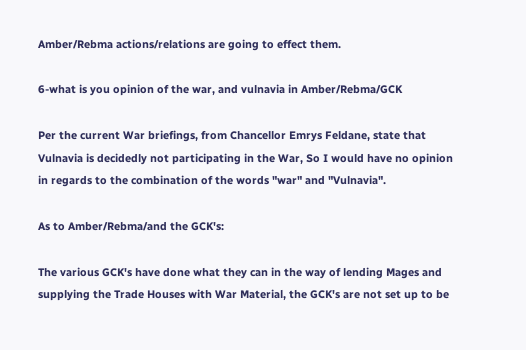Amber/Rebma actions/relations are going to effect them.

6-what is you opinion of the war, and vulnavia in Amber/Rebma/GCK

Per the current War briefings, from Chancellor Emrys Feldane, state that Vulnavia is decidedly not participating in the War, So I would have no opinion in regards to the combination of the words "war" and "Vulnavia".

As to Amber/Rebma/and the GCK's:

The various GCK's have done what they can in the way of lending Mages and supplying the Trade Houses with War Material, the GCK's are not set up to be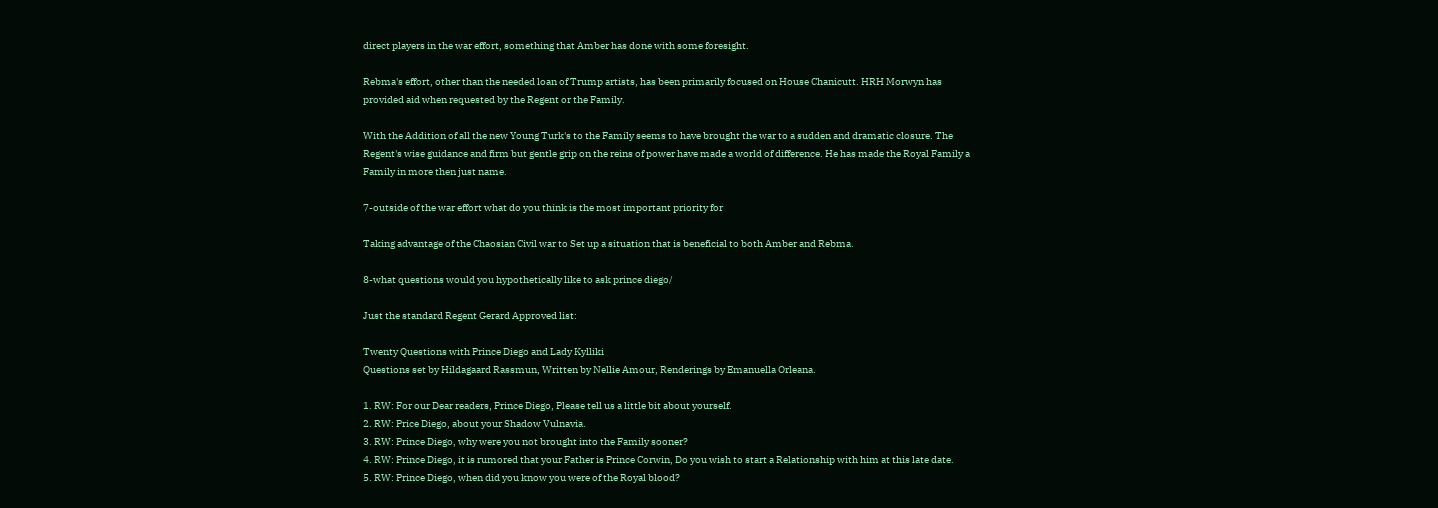direct players in the war effort, something that Amber has done with some foresight.

Rebma's effort, other than the needed loan of Trump artists, has been primarily focused on House Chanicutt. HRH Morwyn has provided aid when requested by the Regent or the Family.

With the Addition of all the new Young Turk's to the Family seems to have brought the war to a sudden and dramatic closure. The Regent's wise guidance and firm but gentle grip on the reins of power have made a world of difference. He has made the Royal Family a Family in more then just name.

7-outside of the war effort what do you think is the most important priority for

Taking advantage of the Chaosian Civil war to Set up a situation that is beneficial to both Amber and Rebma.

8-what questions would you hypothetically like to ask prince diego/

Just the standard Regent Gerard Approved list:

Twenty Questions with Prince Diego and Lady Kylliki
Questions set by Hildagaard Rassmun, Written by Nellie Amour, Renderings by Emanuella Orleana.

1. RW: For our Dear readers, Prince Diego, Please tell us a little bit about yourself.
2. RW: Price Diego, about your Shadow Vulnavia.
3. RW: Prince Diego, why were you not brought into the Family sooner?
4. RW: Prince Diego, it is rumored that your Father is Prince Corwin, Do you wish to start a Relationship with him at this late date.
5. RW: Prince Diego, when did you know you were of the Royal blood?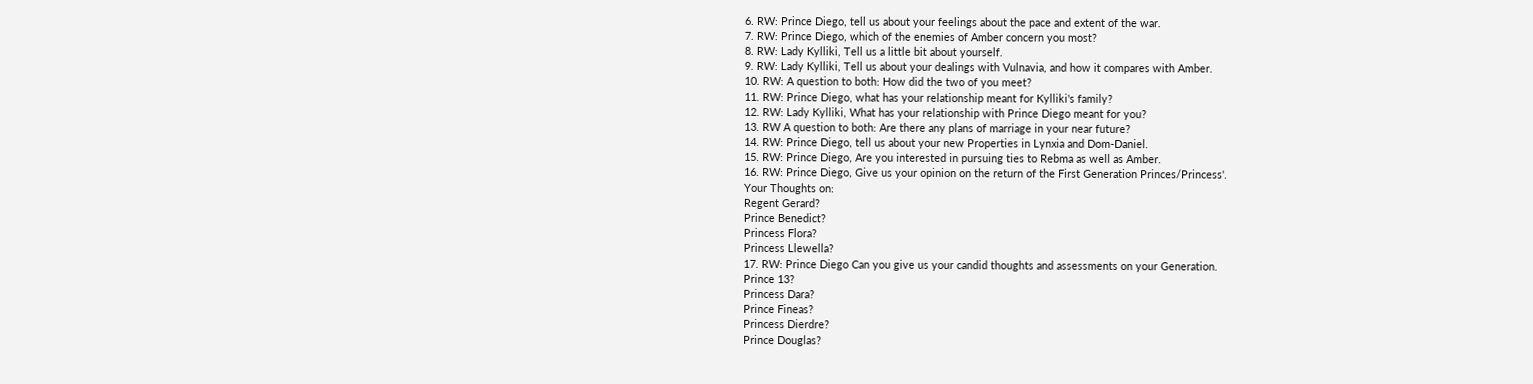6. RW: Prince Diego, tell us about your feelings about the pace and extent of the war.
7. RW: Prince Diego, which of the enemies of Amber concern you most?
8. RW: Lady Kylliki, Tell us a little bit about yourself.
9. RW: Lady Kylliki, Tell us about your dealings with Vulnavia, and how it compares with Amber.
10. RW: A question to both: How did the two of you meet?
11. RW: Prince Diego, what has your relationship meant for Kylliki's family?
12. RW: Lady Kylliki, What has your relationship with Prince Diego meant for you?
13. RW A question to both: Are there any plans of marriage in your near future?
14. RW: Prince Diego, tell us about your new Properties in Lynxia and Dom-Daniel.
15. RW: Prince Diego, Are you interested in pursuing ties to Rebma as well as Amber.
16. RW: Prince Diego, Give us your opinion on the return of the First Generation Princes/Princess'.
Your Thoughts on:
Regent Gerard?
Prince Benedict?
Princess Flora?
Princess Llewella?
17. RW: Prince Diego Can you give us your candid thoughts and assessments on your Generation.
Prince 13?
Princess Dara?
Prince Fineas?
Princess Dierdre?
Prince Douglas?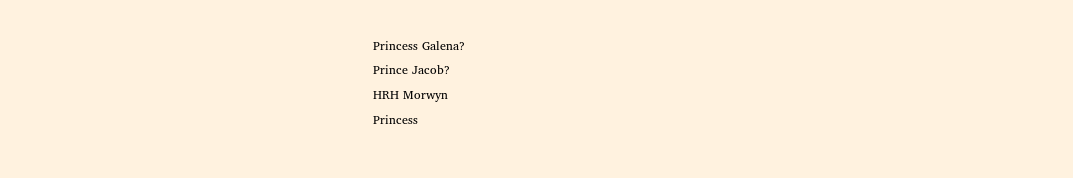Princess Galena?
Prince Jacob?
HRH Morwyn
Princess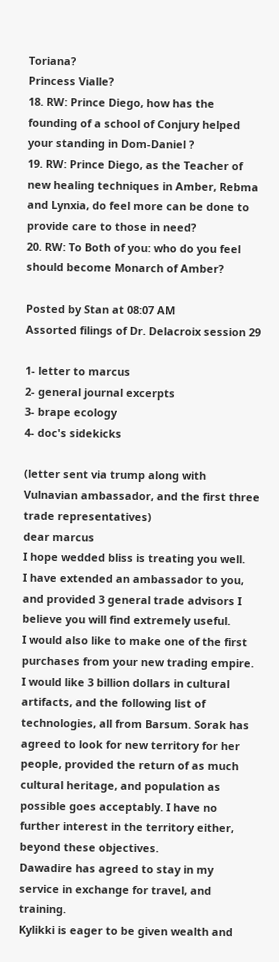Toriana?
Princess Vialle?
18. RW: Prince Diego, how has the founding of a school of Conjury helped your standing in Dom-Daniel ?
19. RW: Prince Diego, as the Teacher of new healing techniques in Amber, Rebma and Lynxia, do feel more can be done to provide care to those in need?
20. RW: To Both of you: who do you feel should become Monarch of Amber?

Posted by Stan at 08:07 AM
Assorted filings of Dr. Delacroix session 29

1- letter to marcus
2- general journal excerpts
3- brape ecology
4- doc's sidekicks

(letter sent via trump along with Vulnavian ambassador, and the first three trade representatives)
dear marcus
I hope wedded bliss is treating you well.
I have extended an ambassador to you, and provided 3 general trade advisors I believe you will find extremely useful.
I would also like to make one of the first purchases from your new trading empire. I would like 3 billion dollars in cultural artifacts, and the following list of technologies, all from Barsum. Sorak has agreed to look for new territory for her people, provided the return of as much cultural heritage, and population as possible goes acceptably. I have no further interest in the territory either, beyond these objectives.
Dawadire has agreed to stay in my service in exchange for travel, and training.
Kylikki is eager to be given wealth and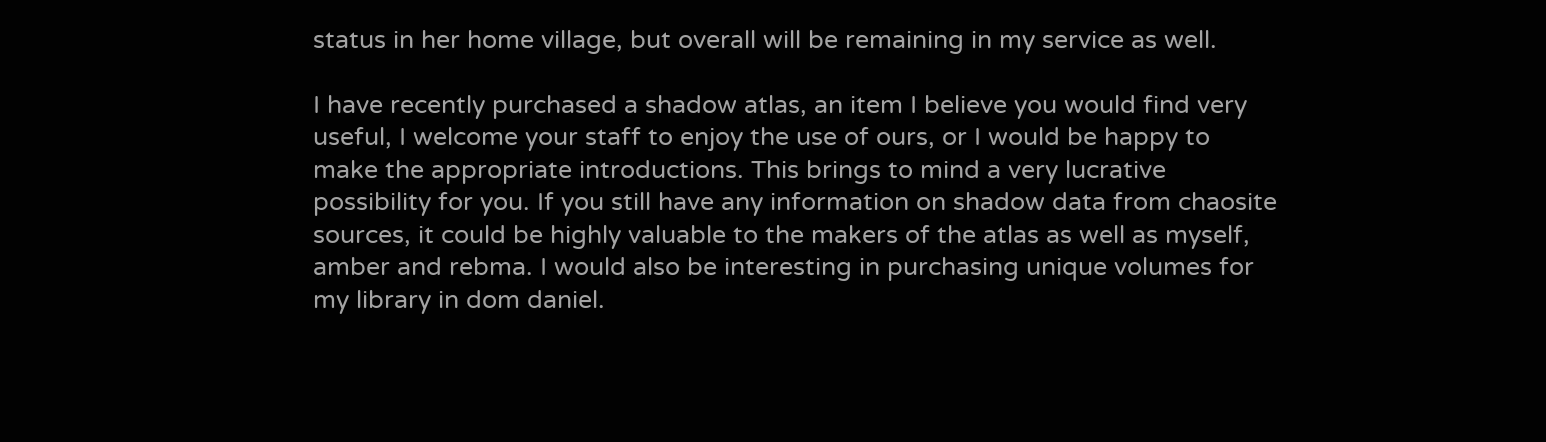status in her home village, but overall will be remaining in my service as well.

I have recently purchased a shadow atlas, an item I believe you would find very useful, I welcome your staff to enjoy the use of ours, or I would be happy to make the appropriate introductions. This brings to mind a very lucrative possibility for you. If you still have any information on shadow data from chaosite sources, it could be highly valuable to the makers of the atlas as well as myself, amber and rebma. I would also be interesting in purchasing unique volumes for my library in dom daniel.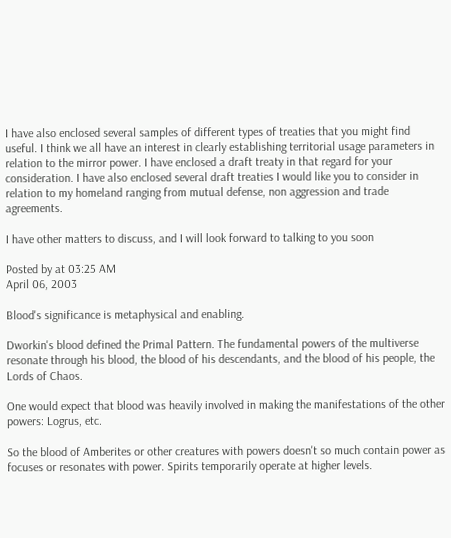I have also enclosed several samples of different types of treaties that you might find useful. I think we all have an interest in clearly establishing territorial usage parameters in relation to the mirror power. I have enclosed a draft treaty in that regard for your consideration. I have also enclosed several draft treaties I would like you to consider in relation to my homeland ranging from mutual defense, non aggression and trade agreements.

I have other matters to discuss, and I will look forward to talking to you soon

Posted by at 03:25 AM
April 06, 2003

Blood's significance is metaphysical and enabling.

Dworkin's blood defined the Primal Pattern. The fundamental powers of the multiverse resonate through his blood, the blood of his descendants, and the blood of his people, the Lords of Chaos.

One would expect that blood was heavily involved in making the manifestations of the other powers: Logrus, etc.

So the blood of Amberites or other creatures with powers doesn't so much contain power as focuses or resonates with power. Spirits temporarily operate at higher levels.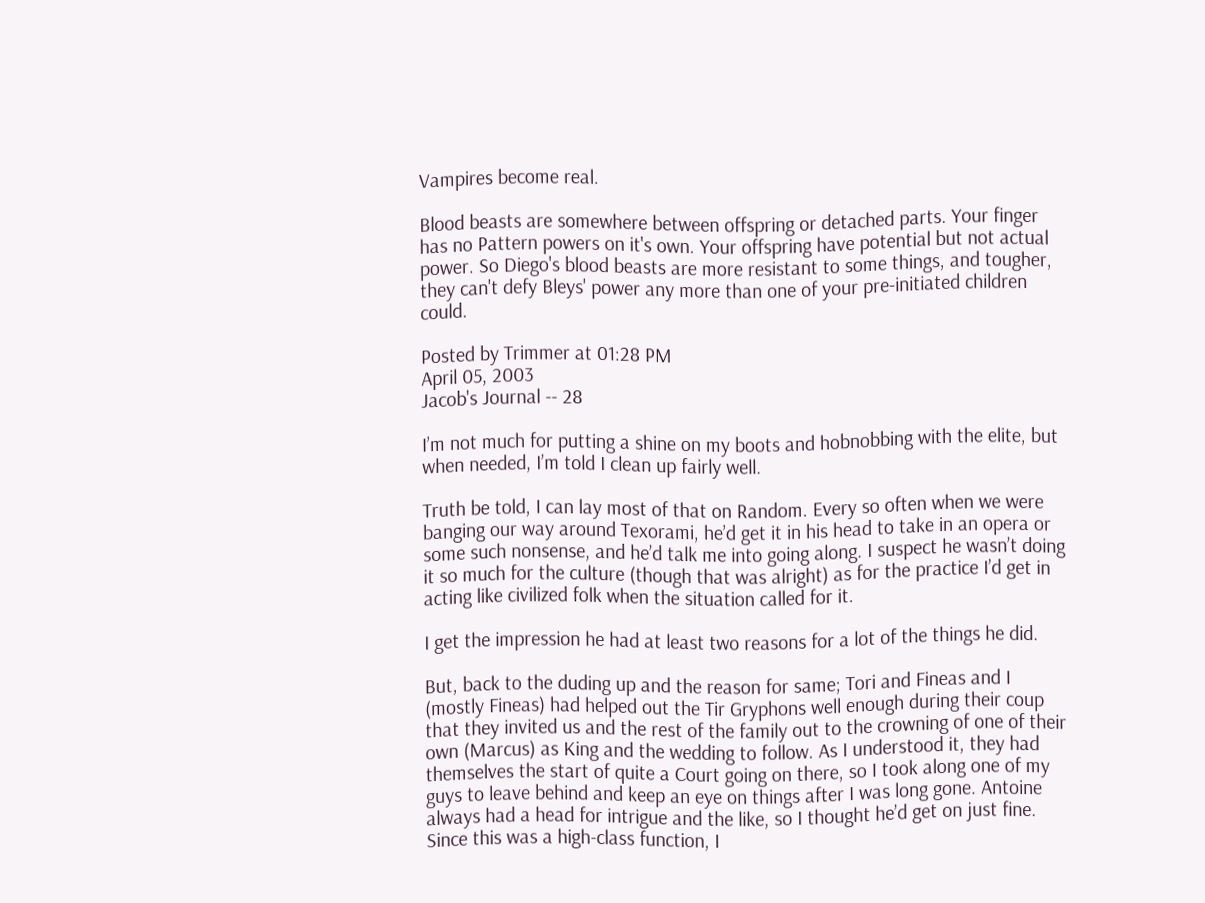Vampires become real.

Blood beasts are somewhere between offspring or detached parts. Your finger has no Pattern powers on it's own. Your offspring have potential but not actual power. So Diego's blood beasts are more resistant to some things, and tougher, they can't defy Bleys' power any more than one of your pre-initiated children could.

Posted by Trimmer at 01:28 PM
April 05, 2003
Jacob's Journal -- 28

I’m not much for putting a shine on my boots and hobnobbing with the elite, but when needed, I’m told I clean up fairly well.

Truth be told, I can lay most of that on Random. Every so often when we were banging our way around Texorami, he’d get it in his head to take in an opera or some such nonsense, and he’d talk me into going along. I suspect he wasn’t doing it so much for the culture (though that was alright) as for the practice I’d get in acting like civilized folk when the situation called for it.

I get the impression he had at least two reasons for a lot of the things he did.

But, back to the duding up and the reason for same; Tori and Fineas and I (mostly Fineas) had helped out the Tir Gryphons well enough during their coup that they invited us and the rest of the family out to the crowning of one of their own (Marcus) as King and the wedding to follow. As I understood it, they had themselves the start of quite a Court going on there, so I took along one of my guys to leave behind and keep an eye on things after I was long gone. Antoine always had a head for intrigue and the like, so I thought he’d get on just fine.
Since this was a high-class function, I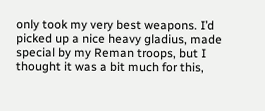only took my very best weapons. I’d picked up a nice heavy gladius, made special by my Reman troops, but I thought it was a bit much for this,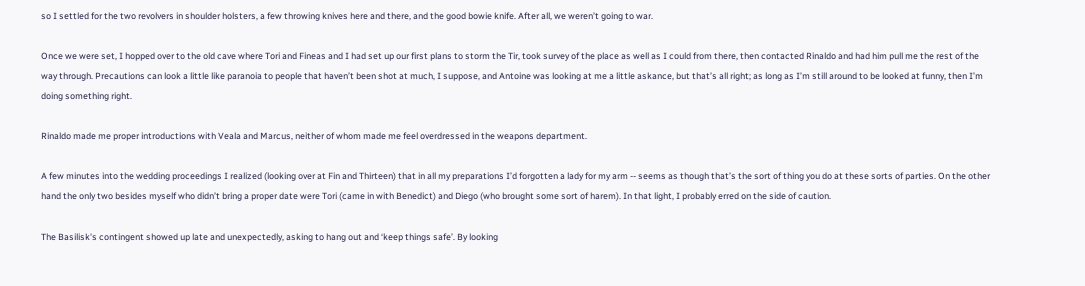so I settled for the two revolvers in shoulder holsters, a few throwing knives here and there, and the good bowie knife. After all, we weren’t going to war.

Once we were set, I hopped over to the old cave where Tori and Fineas and I had set up our first plans to storm the Tir, took survey of the place as well as I could from there, then contacted Rinaldo and had him pull me the rest of the way through. Precautions can look a little like paranoia to people that haven’t been shot at much, I suppose, and Antoine was looking at me a little askance, but that’s all right; as long as I’m still around to be looked at funny, then I’m doing something right.

Rinaldo made me proper introductions with Veala and Marcus, neither of whom made me feel overdressed in the weapons department.

A few minutes into the wedding proceedings I realized (looking over at Fin and Thirteen) that in all my preparations I’d forgotten a lady for my arm -- seems as though that’s the sort of thing you do at these sorts of parties. On the other hand the only two besides myself who didn’t bring a proper date were Tori (came in with Benedict) and Diego (who brought some sort of harem). In that light, I probably erred on the side of caution.

The Basilisk's contingent showed up late and unexpectedly, asking to hang out and ‘keep things safe’. By looking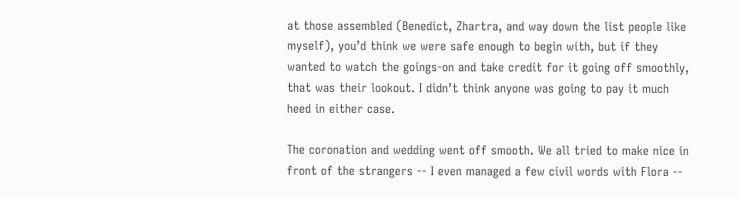at those assembled (Benedict, Zhartra, and way down the list people like myself), you’d think we were safe enough to begin with, but if they wanted to watch the goings-on and take credit for it going off smoothly, that was their lookout. I didn’t think anyone was going to pay it much heed in either case.

The coronation and wedding went off smooth. We all tried to make nice in front of the strangers -- I even managed a few civil words with Flora --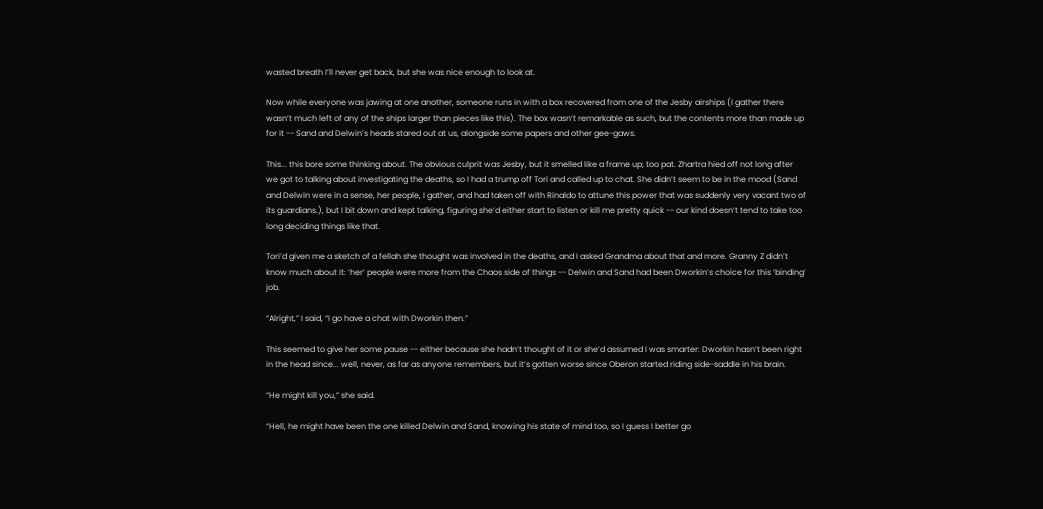wasted breath I’ll never get back, but she was nice enough to look at.

Now while everyone was jawing at one another, someone runs in with a box recovered from one of the Jesby airships (I gather there wasn’t much left of any of the ships larger than pieces like this). The box wasn’t remarkable as such, but the contents more than made up for it -- Sand and Delwin’s heads stared out at us, alongside some papers and other gee-gaws.

This... this bore some thinking about. The obvious culprit was Jesby, but it smelled like a frame up; too pat. Zhartra hied off not long after we got to talking about investigating the deaths, so I had a trump off Tori and called up to chat. She didn’t seem to be in the mood (Sand and Delwin were in a sense, her people, I gather, and had taken off with Rinaldo to attune this power that was suddenly very vacant two of its guardians.), but I bit down and kept talking, figuring she’d either start to listen or kill me pretty quick -- our kind doesn’t tend to take too long deciding things like that.

Tori’d given me a sketch of a fellah she thought was involved in the deaths, and I asked Grandma about that and more. Granny Z didn’t know much about it: ‘her’ people were more from the Chaos side of things -- Delwin and Sand had been Dworkin’s choice for this ‘binding’ job.

“Alright,” I said, “I go have a chat with Dworkin then.”

This seemed to give her some pause -- either because she hadn’t thought of it or she’d assumed I was smarter: Dworkin hasn’t been right in the head since... well, never, as far as anyone remembers, but it’s gotten worse since Oberon started riding side-saddle in his brain.

“He might kill you,” she said.

“Hell, he might have been the one killed Delwin and Sand, knowing his state of mind too, so I guess I better go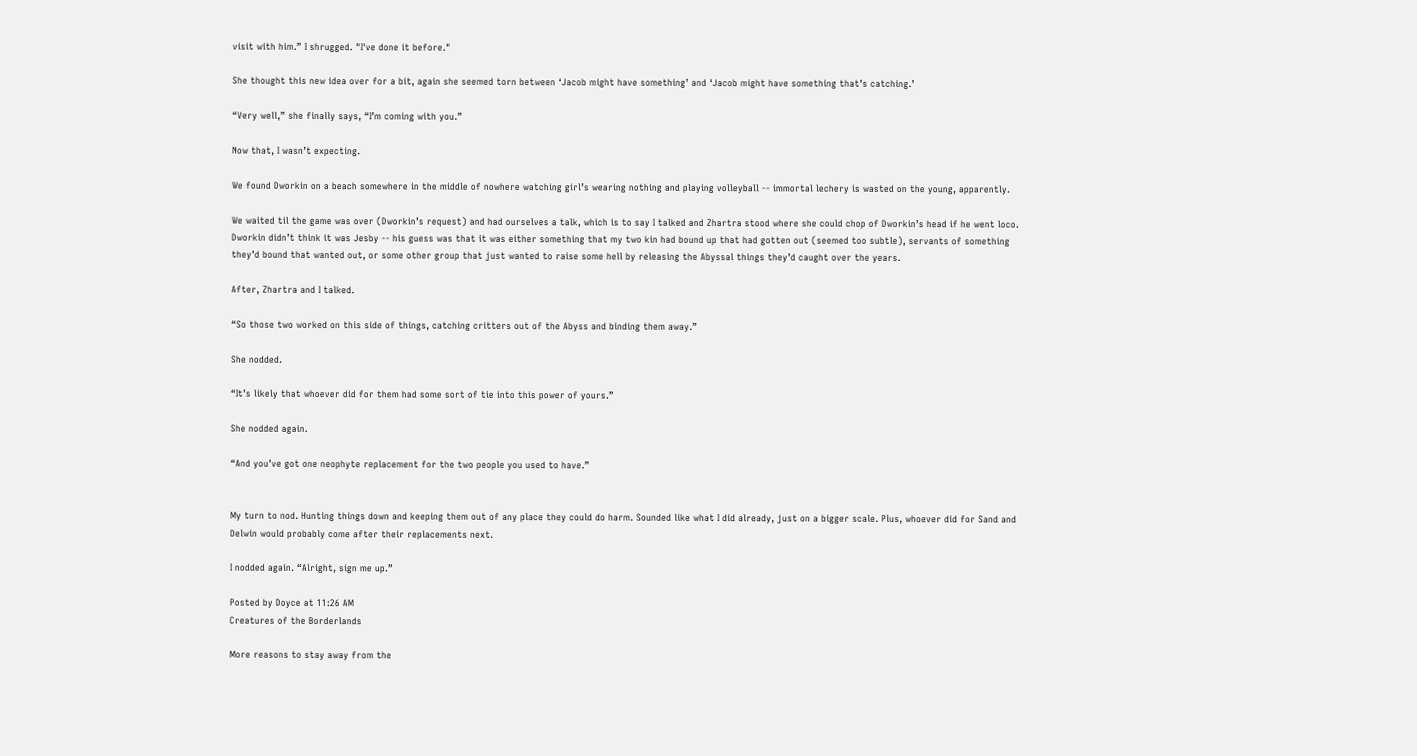visit with him.” I shrugged. "I've done it before."

She thought this new idea over for a bit, again she seemed torn between ‘Jacob might have something’ and ‘Jacob might have something that’s catching.’

“Very well,” she finally says, “I’m coming with you.”

Now that, I wasn’t expecting.

We found Dworkin on a beach somewhere in the middle of nowhere watching girl’s wearing nothing and playing volleyball -- immortal lechery is wasted on the young, apparently.

We waited til the game was over (Dworkin’s request) and had ourselves a talk, which is to say I talked and Zhartra stood where she could chop of Dworkin’s head if he went loco. Dworkin didn’t think it was Jesby -- his guess was that it was either something that my two kin had bound up that had gotten out (seemed too subtle), servants of something they’d bound that wanted out, or some other group that just wanted to raise some hell by releasing the Abyssal things they’d caught over the years.

After, Zhartra and I talked.

“So those two worked on this side of things, catching critters out of the Abyss and binding them away.”

She nodded.

“It’s likely that whoever did for them had some sort of tie into this power of yours.”

She nodded again.

“And you’ve got one neophyte replacement for the two people you used to have.”


My turn to nod. Hunting things down and keeping them out of any place they could do harm. Sounded like what I did already, just on a bigger scale. Plus, whoever did for Sand and Delwin would probably come after their replacements next.

I nodded again. “Alright, sign me up.”

Posted by Doyce at 11:26 AM
Creatures of the Borderlands

More reasons to stay away from the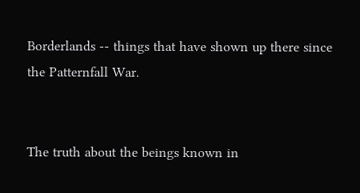Borderlands -- things that have shown up there since the Patternfall War.


The truth about the beings known in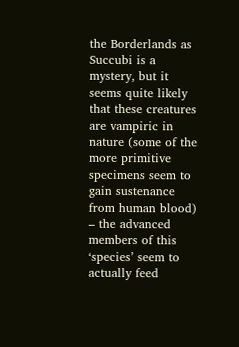the Borderlands as Succubi is a mystery, but it seems quite likely that these creatures are vampiric in nature (some of the more primitive specimens seem to gain sustenance from human blood) – the advanced members of this ‘species’ seem to actually feed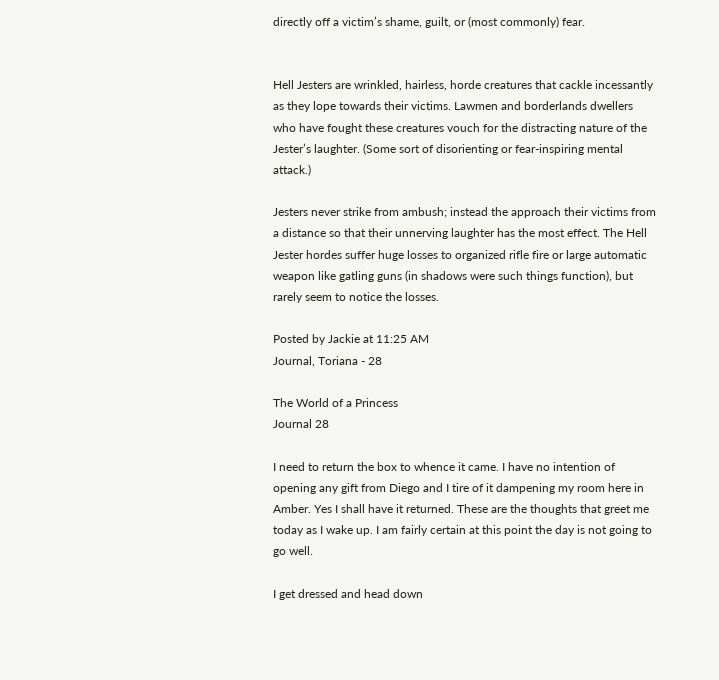directly off a victim’s shame, guilt, or (most commonly) fear.


Hell Jesters are wrinkled, hairless, horde creatures that cackle incessantly as they lope towards their victims. Lawmen and borderlands dwellers who have fought these creatures vouch for the distracting nature of the Jester’s laughter. (Some sort of disorienting or fear-inspiring mental attack.)

Jesters never strike from ambush; instead the approach their victims from a distance so that their unnerving laughter has the most effect. The Hell Jester hordes suffer huge losses to organized rifle fire or large automatic weapon like gatling guns (in shadows were such things function), but rarely seem to notice the losses.

Posted by Jackie at 11:25 AM
Journal, Toriana - 28

The World of a Princess
Journal 28

I need to return the box to whence it came. I have no intention of opening any gift from Diego and I tire of it dampening my room here in Amber. Yes I shall have it returned. These are the thoughts that greet me today as I wake up. I am fairly certain at this point the day is not going to go well.

I get dressed and head down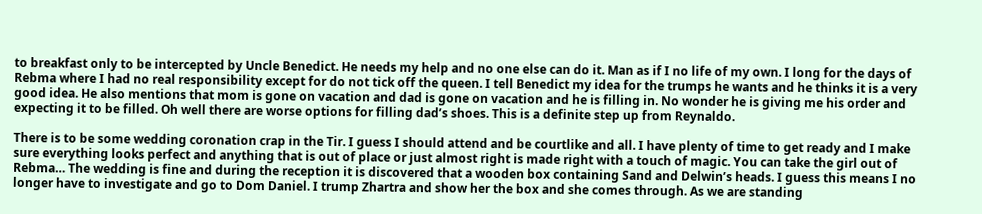to breakfast only to be intercepted by Uncle Benedict. He needs my help and no one else can do it. Man as if I no life of my own. I long for the days of Rebma where I had no real responsibility except for do not tick off the queen. I tell Benedict my idea for the trumps he wants and he thinks it is a very good idea. He also mentions that mom is gone on vacation and dad is gone on vacation and he is filling in. No wonder he is giving me his order and expecting it to be filled. Oh well there are worse options for filling dad’s shoes. This is a definite step up from Reynaldo.

There is to be some wedding coronation crap in the Tir. I guess I should attend and be courtlike and all. I have plenty of time to get ready and I make sure everything looks perfect and anything that is out of place or just almost right is made right with a touch of magic. You can take the girl out of Rebma… The wedding is fine and during the reception it is discovered that a wooden box containing Sand and Delwin’s heads. I guess this means I no longer have to investigate and go to Dom Daniel. I trump Zhartra and show her the box and she comes through. As we are standing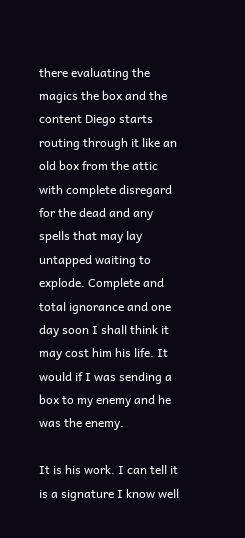there evaluating the magics the box and the content Diego starts routing through it like an old box from the attic with complete disregard for the dead and any spells that may lay untapped waiting to explode. Complete and total ignorance and one day soon I shall think it may cost him his life. It would if I was sending a box to my enemy and he was the enemy.

It is his work. I can tell it is a signature I know well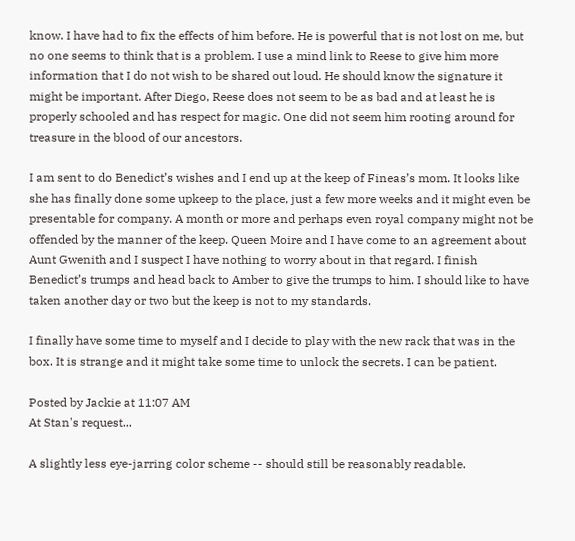know. I have had to fix the effects of him before. He is powerful that is not lost on me, but no one seems to think that is a problem. I use a mind link to Reese to give him more information that I do not wish to be shared out loud. He should know the signature it might be important. After Diego, Reese does not seem to be as bad and at least he is properly schooled and has respect for magic. One did not seem him rooting around for treasure in the blood of our ancestors.

I am sent to do Benedict’s wishes and I end up at the keep of Fineas’s mom. It looks like she has finally done some upkeep to the place, just a few more weeks and it might even be presentable for company. A month or more and perhaps even royal company might not be offended by the manner of the keep. Queen Moire and I have come to an agreement about Aunt Gwenith and I suspect I have nothing to worry about in that regard. I finish Benedict’s trumps and head back to Amber to give the trumps to him. I should like to have taken another day or two but the keep is not to my standards.

I finally have some time to myself and I decide to play with the new rack that was in the box. It is strange and it might take some time to unlock the secrets. I can be patient.

Posted by Jackie at 11:07 AM
At Stan's request...

A slightly less eye-jarring color scheme -- should still be reasonably readable.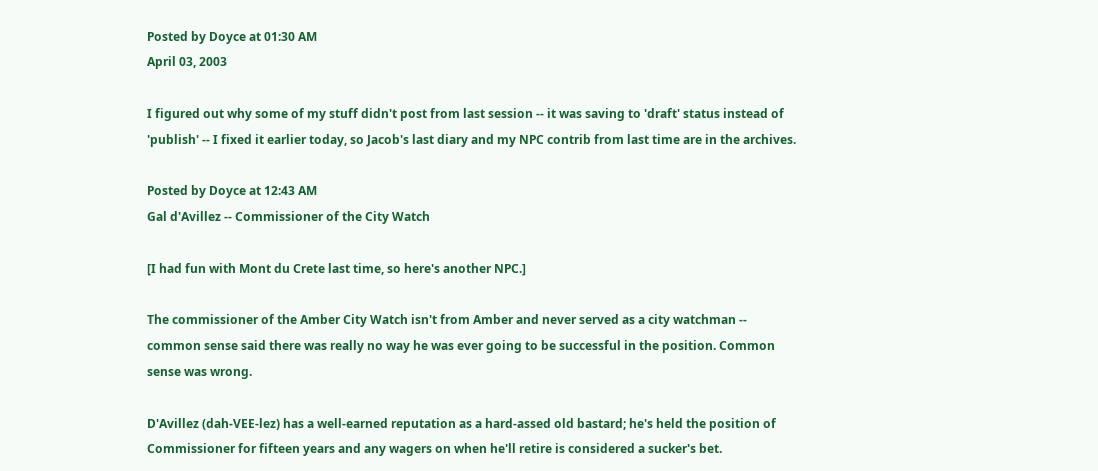Posted by Doyce at 01:30 AM
April 03, 2003

I figured out why some of my stuff didn't post from last session -- it was saving to 'draft' status instead of 'publish' -- I fixed it earlier today, so Jacob's last diary and my NPC contrib from last time are in the archives.

Posted by Doyce at 12:43 AM
Gal d'Avillez -- Commissioner of the City Watch

[I had fun with Mont du Crete last time, so here's another NPC.]

The commissioner of the Amber City Watch isn't from Amber and never served as a city watchman -- common sense said there was really no way he was ever going to be successful in the position. Common sense was wrong.

D'Avillez (dah-VEE-lez) has a well-earned reputation as a hard-assed old bastard; he's held the position of Commissioner for fifteen years and any wagers on when he'll retire is considered a sucker's bet.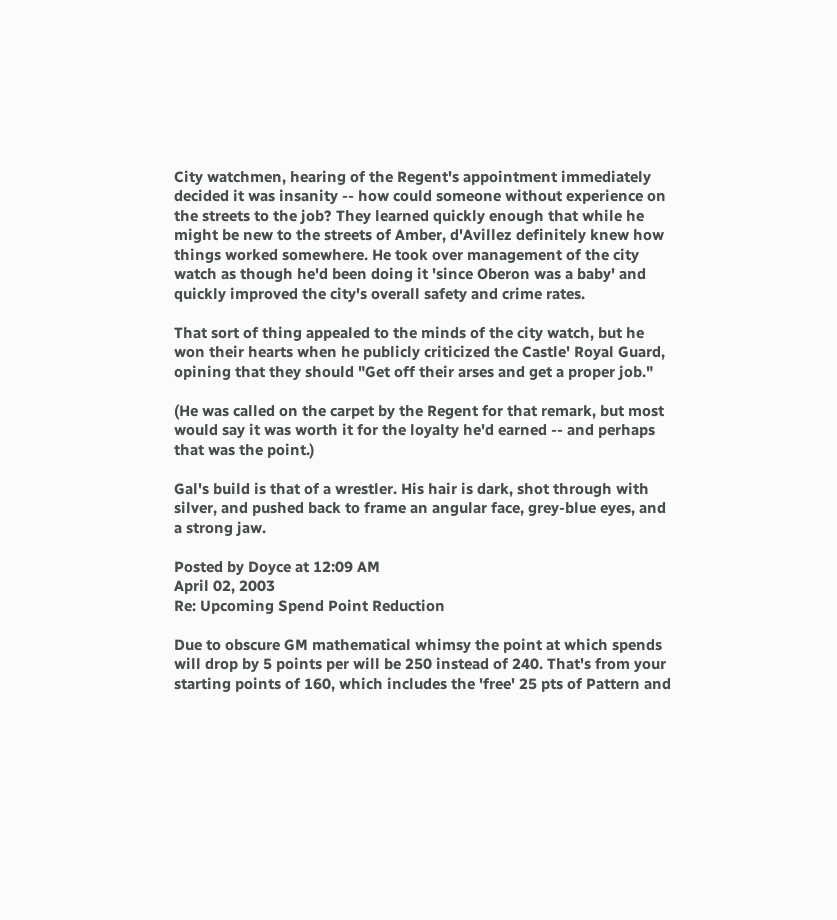City watchmen, hearing of the Regent's appointment immediately decided it was insanity -- how could someone without experience on the streets to the job? They learned quickly enough that while he might be new to the streets of Amber, d'Avillez definitely knew how things worked somewhere. He took over management of the city watch as though he'd been doing it 'since Oberon was a baby' and quickly improved the city's overall safety and crime rates.

That sort of thing appealed to the minds of the city watch, but he won their hearts when he publicly criticized the Castle' Royal Guard, opining that they should "Get off their arses and get a proper job."

(He was called on the carpet by the Regent for that remark, but most would say it was worth it for the loyalty he'd earned -- and perhaps that was the point.)

Gal's build is that of a wrestler. His hair is dark, shot through with silver, and pushed back to frame an angular face, grey-blue eyes, and a strong jaw.

Posted by Doyce at 12:09 AM
April 02, 2003
Re: Upcoming Spend Point Reduction

Due to obscure GM mathematical whimsy the point at which spends will drop by 5 points per will be 250 instead of 240. That's from your starting points of 160, which includes the 'free' 25 pts of Pattern and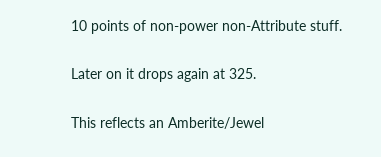10 points of non-power non-Attribute stuff.

Later on it drops again at 325.

This reflects an Amberite/Jewel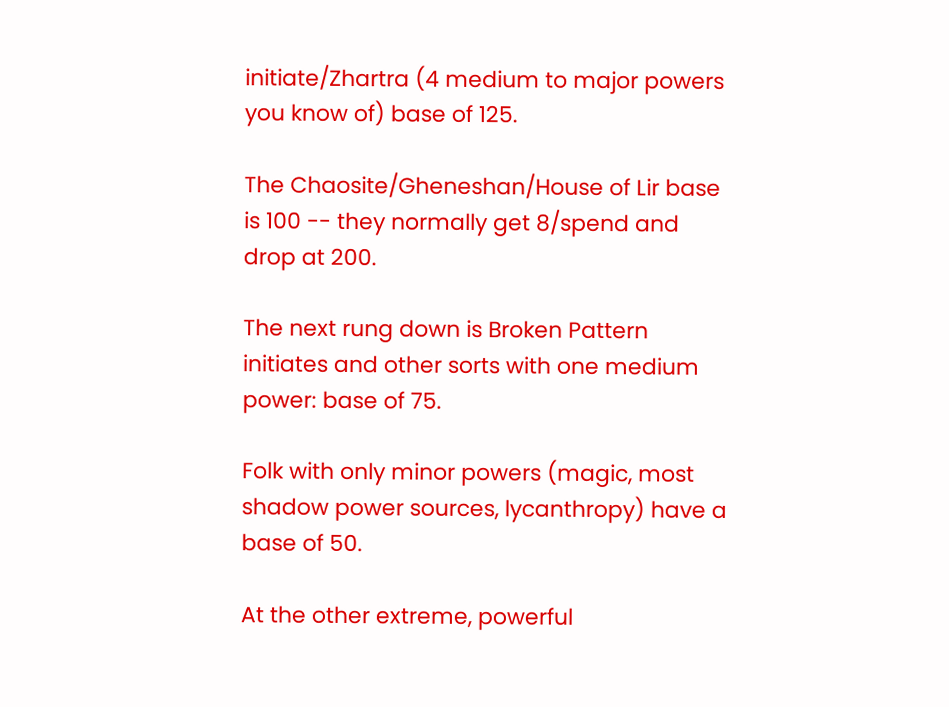initiate/Zhartra (4 medium to major powers you know of) base of 125.

The Chaosite/Gheneshan/House of Lir base is 100 -- they normally get 8/spend and drop at 200.

The next rung down is Broken Pattern initiates and other sorts with one medium power: base of 75.

Folk with only minor powers (magic, most shadow power sources, lycanthropy) have a base of 50.

At the other extreme, powerful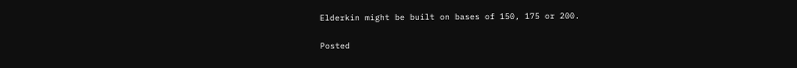Elderkin might be built on bases of 150, 175 or 200.

Posted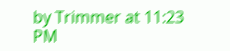by Trimmer at 11:23 PM